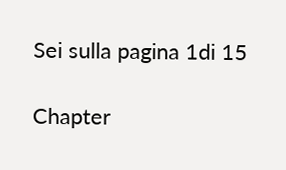Sei sulla pagina 1di 15

Chapter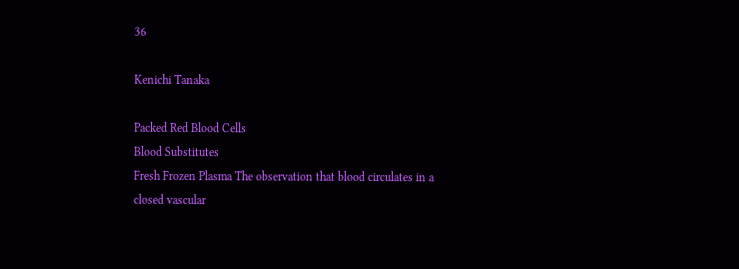36

Kenichi Tanaka

Packed Red Blood Cells
Blood Substitutes
Fresh Frozen Plasma The observation that blood circulates in a closed vascular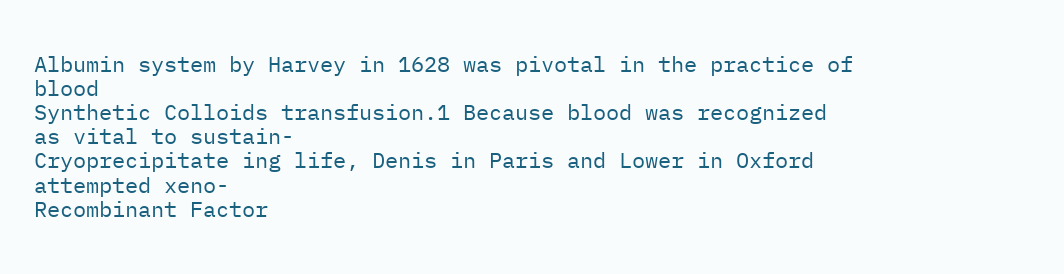Albumin system by Harvey in 1628 was pivotal in the practice of blood
Synthetic Colloids transfusion.1 Because blood was recognized as vital to sustain-
Cryoprecipitate ing life, Denis in Paris and Lower in Oxford attempted xeno-
Recombinant Factor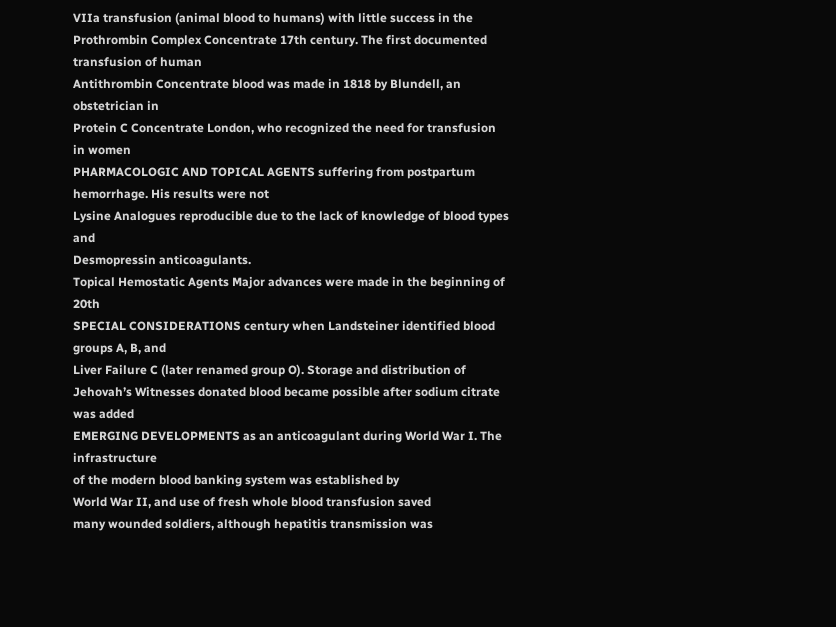VIIa transfusion (animal blood to humans) with little success in the
Prothrombin Complex Concentrate 17th century. The first documented transfusion of human
Antithrombin Concentrate blood was made in 1818 by Blundell, an obstetrician in
Protein C Concentrate London, who recognized the need for transfusion in women
PHARMACOLOGIC AND TOPICAL AGENTS suffering from postpartum hemorrhage. His results were not
Lysine Analogues reproducible due to the lack of knowledge of blood types and
Desmopressin anticoagulants.
Topical Hemostatic Agents Major advances were made in the beginning of 20th
SPECIAL CONSIDERATIONS century when Landsteiner identified blood groups A, B, and
Liver Failure C (later renamed group O). Storage and distribution of
Jehovah’s Witnesses donated blood became possible after sodium citrate was added
EMERGING DEVELOPMENTS as an anticoagulant during World War I. The infrastructure
of the modern blood banking system was established by
World War II, and use of fresh whole blood transfusion saved
many wounded soldiers, although hepatitis transmission was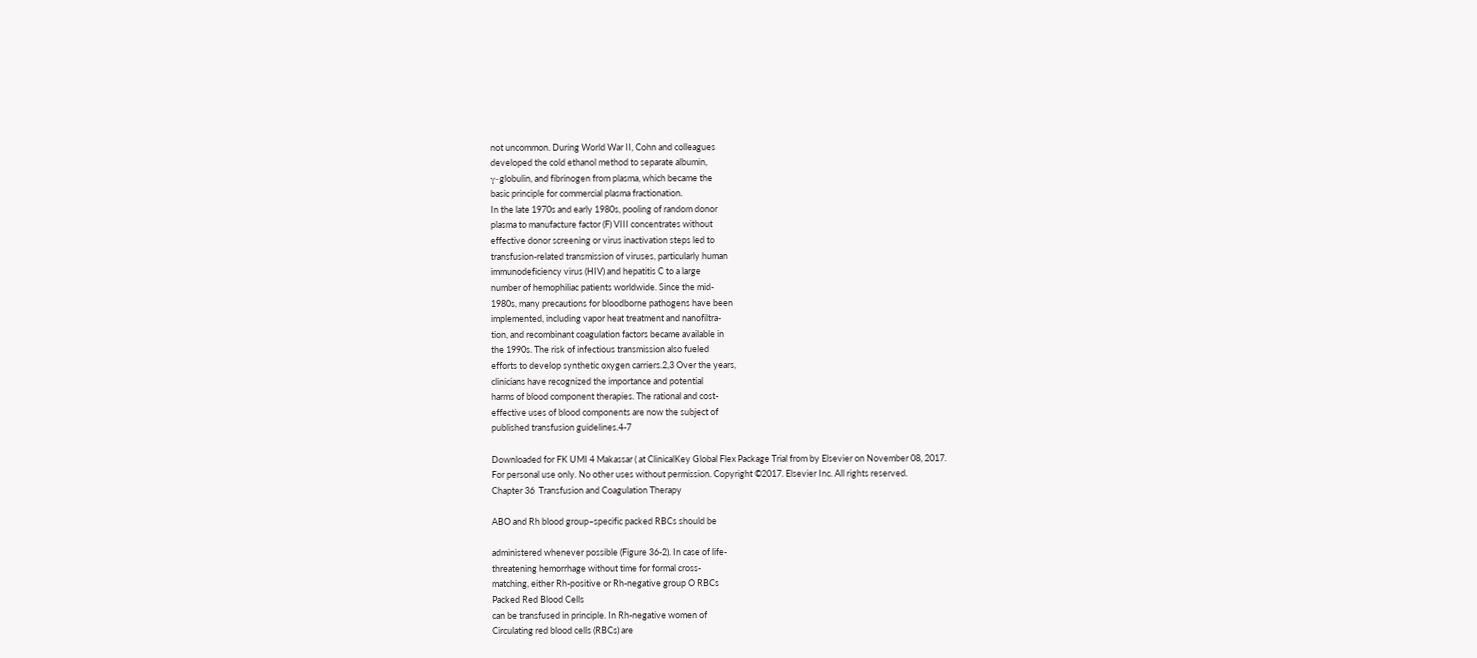not uncommon. During World War II, Cohn and colleagues
developed the cold ethanol method to separate albumin,
γ-globulin, and fibrinogen from plasma, which became the
basic principle for commercial plasma fractionation.
In the late 1970s and early 1980s, pooling of random donor
plasma to manufacture factor (F) VIII concentrates without
effective donor screening or virus inactivation steps led to
transfusion-related transmission of viruses, particularly human
immunodeficiency virus (HIV) and hepatitis C to a large
number of hemophiliac patients worldwide. Since the mid-
1980s, many precautions for bloodborne pathogens have been
implemented, including vapor heat treatment and nanofiltra-
tion, and recombinant coagulation factors became available in
the 1990s. The risk of infectious transmission also fueled
efforts to develop synthetic oxygen carriers.2,3 Over the years,
clinicians have recognized the importance and potential
harms of blood component therapies. The rational and cost-
effective uses of blood components are now the subject of
published transfusion guidelines.4-7

Downloaded for FK UMI 4 Makassar ( at ClinicalKey Global Flex Package Trial from by Elsevier on November 08, 2017.
For personal use only. No other uses without permission. Copyright ©2017. Elsevier Inc. All rights reserved.
Chapter 36  Transfusion and Coagulation Therapy

ABO and Rh blood group–specific packed RBCs should be

administered whenever possible (Figure 36-2). In case of life-
threatening hemorrhage without time for formal cross-
matching, either Rh-positive or Rh-negative group O RBCs
Packed Red Blood Cells
can be transfused in principle. In Rh-negative women of
Circulating red blood cells (RBCs) are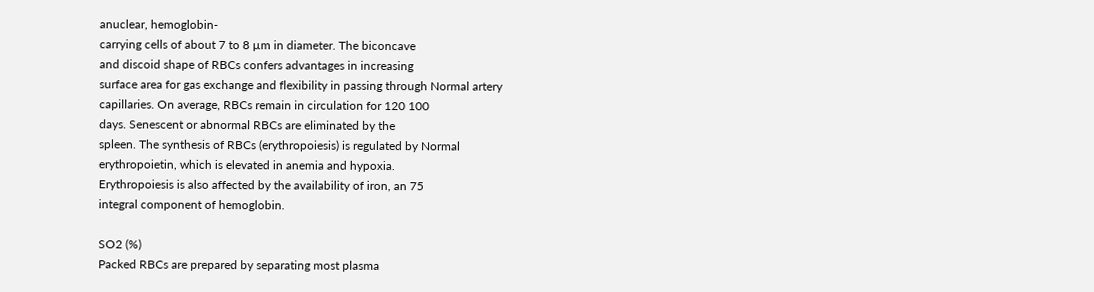anuclear, hemoglobin-
carrying cells of about 7 to 8 µm in diameter. The biconcave
and discoid shape of RBCs confers advantages in increasing
surface area for gas exchange and flexibility in passing through Normal artery
capillaries. On average, RBCs remain in circulation for 120 100
days. Senescent or abnormal RBCs are eliminated by the
spleen. The synthesis of RBCs (erythropoiesis) is regulated by Normal
erythropoietin, which is elevated in anemia and hypoxia.
Erythropoiesis is also affected by the availability of iron, an 75
integral component of hemoglobin.

SO2 (%)
Packed RBCs are prepared by separating most plasma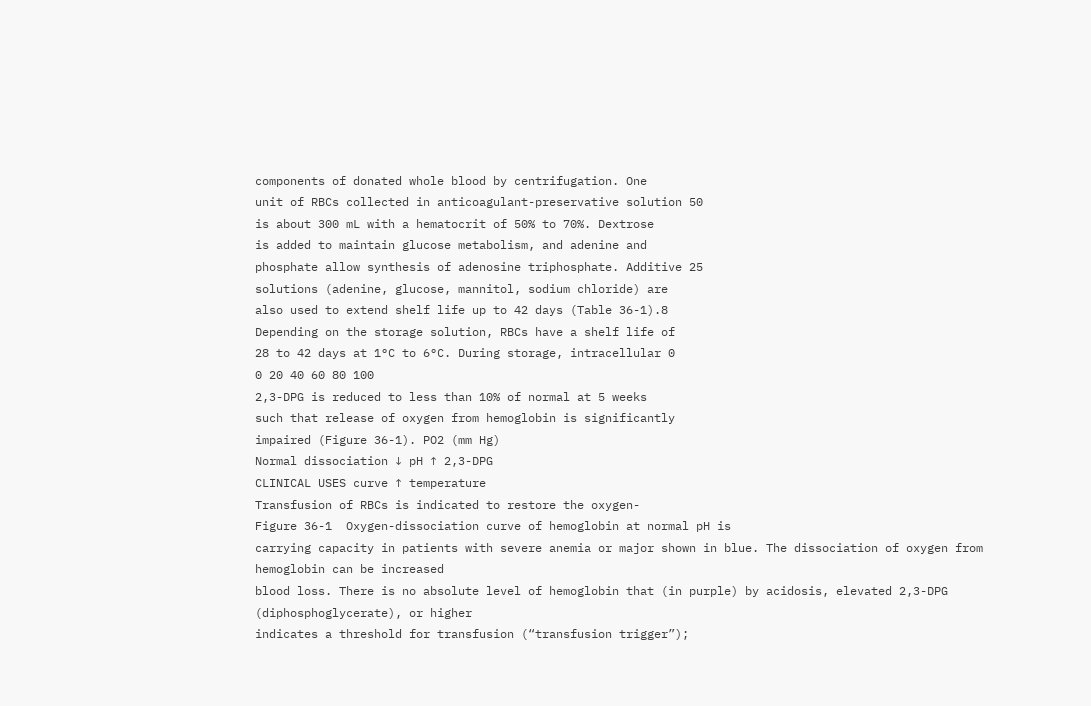components of donated whole blood by centrifugation. One
unit of RBCs collected in anticoagulant-preservative solution 50
is about 300 mL with a hematocrit of 50% to 70%. Dextrose
is added to maintain glucose metabolism, and adenine and
phosphate allow synthesis of adenosine triphosphate. Additive 25
solutions (adenine, glucose, mannitol, sodium chloride) are
also used to extend shelf life up to 42 days (Table 36-1).8
Depending on the storage solution, RBCs have a shelf life of
28 to 42 days at 1°C to 6°C. During storage, intracellular 0
0 20 40 60 80 100
2,3-DPG is reduced to less than 10% of normal at 5 weeks
such that release of oxygen from hemoglobin is significantly
impaired (Figure 36-1). PO2 (mm Hg)
Normal dissociation ↓ pH ↑ 2,3-DPG
CLINICAL USES curve ↑ temperature
Transfusion of RBCs is indicated to restore the oxygen-
Figure 36-1  Oxygen-dissociation curve of hemoglobin at normal pH is
carrying capacity in patients with severe anemia or major shown in blue. The dissociation of oxygen from hemoglobin can be increased
blood loss. There is no absolute level of hemoglobin that (in purple) by acidosis, elevated 2,3-DPG (diphosphoglycerate), or higher
indicates a threshold for transfusion (“transfusion trigger”);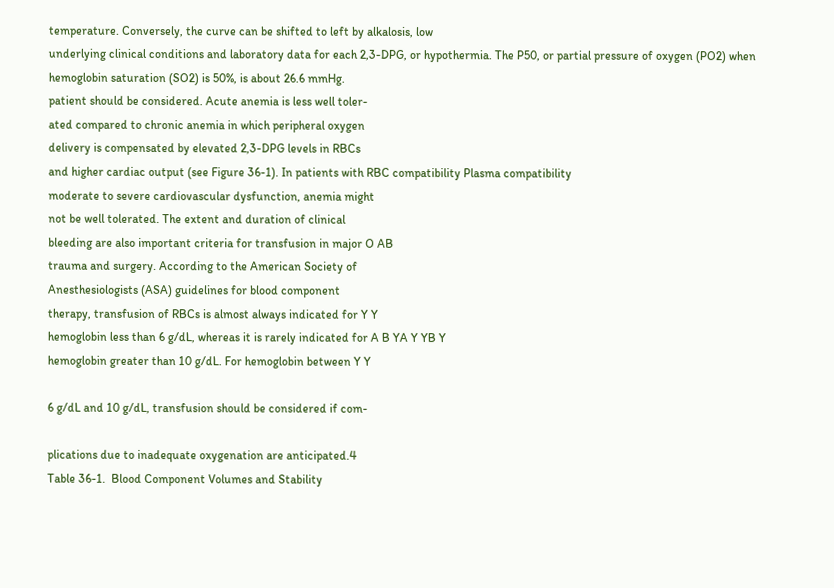temperature. Conversely, the curve can be shifted to left by alkalosis, low
underlying clinical conditions and laboratory data for each 2,3-DPG, or hypothermia. The P50, or partial pressure of oxygen (PO2) when
hemoglobin saturation (SO2) is 50%, is about 26.6 mmHg.
patient should be considered. Acute anemia is less well toler-
ated compared to chronic anemia in which peripheral oxygen
delivery is compensated by elevated 2,3-DPG levels in RBCs
and higher cardiac output (see Figure 36-1). In patients with RBC compatibility Plasma compatibility
moderate to severe cardiovascular dysfunction, anemia might
not be well tolerated. The extent and duration of clinical
bleeding are also important criteria for transfusion in major O AB
trauma and surgery. According to the American Society of
Anesthesiologists (ASA) guidelines for blood component
therapy, transfusion of RBCs is almost always indicated for Y Y
hemoglobin less than 6 g/dL, whereas it is rarely indicated for A B YA Y YB Y
hemoglobin greater than 10 g/dL. For hemoglobin between Y Y

6 g/dL and 10 g/dL, transfusion should be considered if com-

plications due to inadequate oxygenation are anticipated.4
Table 36-1.  Blood Component Volumes and Stability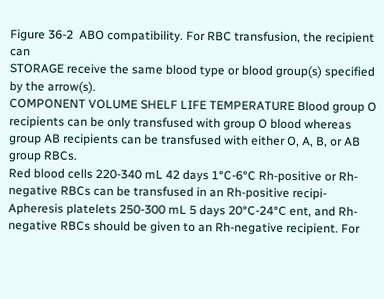Figure 36-2  ABO compatibility. For RBC transfusion, the recipient can
STORAGE receive the same blood type or blood group(s) specified by the arrow(s).
COMPONENT VOLUME SHELF LIFE TEMPERATURE Blood group O recipients can be only transfused with group O blood whereas
group AB recipients can be transfused with either O, A, B, or AB group RBCs.
Red blood cells 220-340 mL 42 days 1°C-6°C Rh-positive or Rh-negative RBCs can be transfused in an Rh-positive recipi-
Apheresis platelets 250-300 mL 5 days 20°C-24°C ent, and Rh-negative RBCs should be given to an Rh-negative recipient. For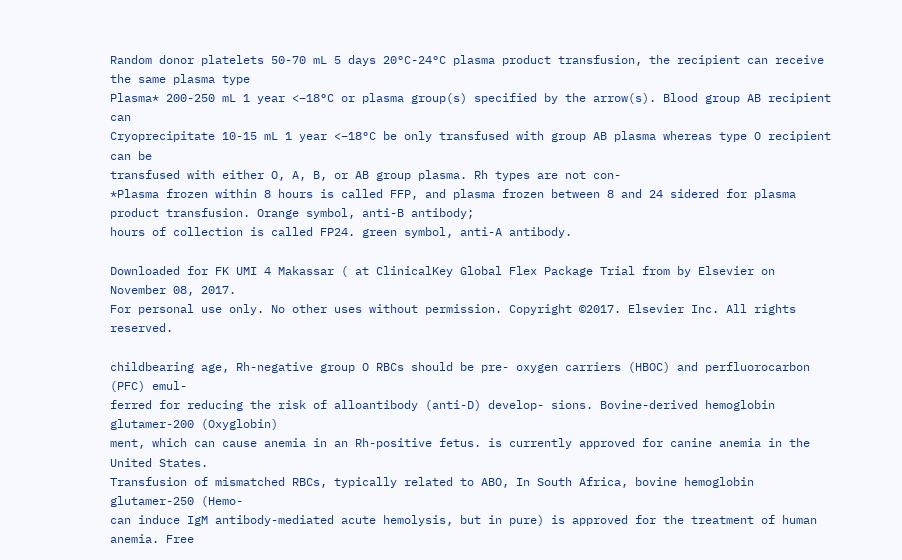Random donor platelets 50-70 mL 5 days 20°C-24°C plasma product transfusion, the recipient can receive the same plasma type
Plasma* 200-250 mL 1 year <−18°C or plasma group(s) specified by the arrow(s). Blood group AB recipient can
Cryoprecipitate 10-15 mL 1 year <−18°C be only transfused with group AB plasma whereas type O recipient can be
transfused with either O, A, B, or AB group plasma. Rh types are not con-
*Plasma frozen within 8 hours is called FFP, and plasma frozen between 8 and 24 sidered for plasma product transfusion. Orange symbol, anti-B antibody;
hours of collection is called FP24. green symbol, anti-A antibody.

Downloaded for FK UMI 4 Makassar ( at ClinicalKey Global Flex Package Trial from by Elsevier on November 08, 2017.
For personal use only. No other uses without permission. Copyright ©2017. Elsevier Inc. All rights reserved.

childbearing age, Rh-negative group O RBCs should be pre- oxygen carriers (HBOC) and perfluorocarbon (PFC) emul-
ferred for reducing the risk of alloantibody (anti-D) develop- sions. Bovine-derived hemoglobin glutamer-200 (Oxyglobin)
ment, which can cause anemia in an Rh-positive fetus. is currently approved for canine anemia in the United States.
Transfusion of mismatched RBCs, typically related to ABO, In South Africa, bovine hemoglobin glutamer-250 (Hemo-
can induce IgM antibody-mediated acute hemolysis, but in pure) is approved for the treatment of human anemia. Free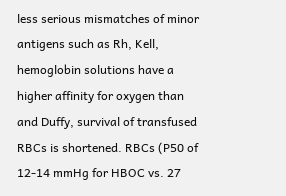less serious mismatches of minor antigens such as Rh, Kell, hemoglobin solutions have a higher affinity for oxygen than
and Duffy, survival of transfused RBCs is shortened. RBCs (P50 of 12-14 mmHg for HBOC vs. 27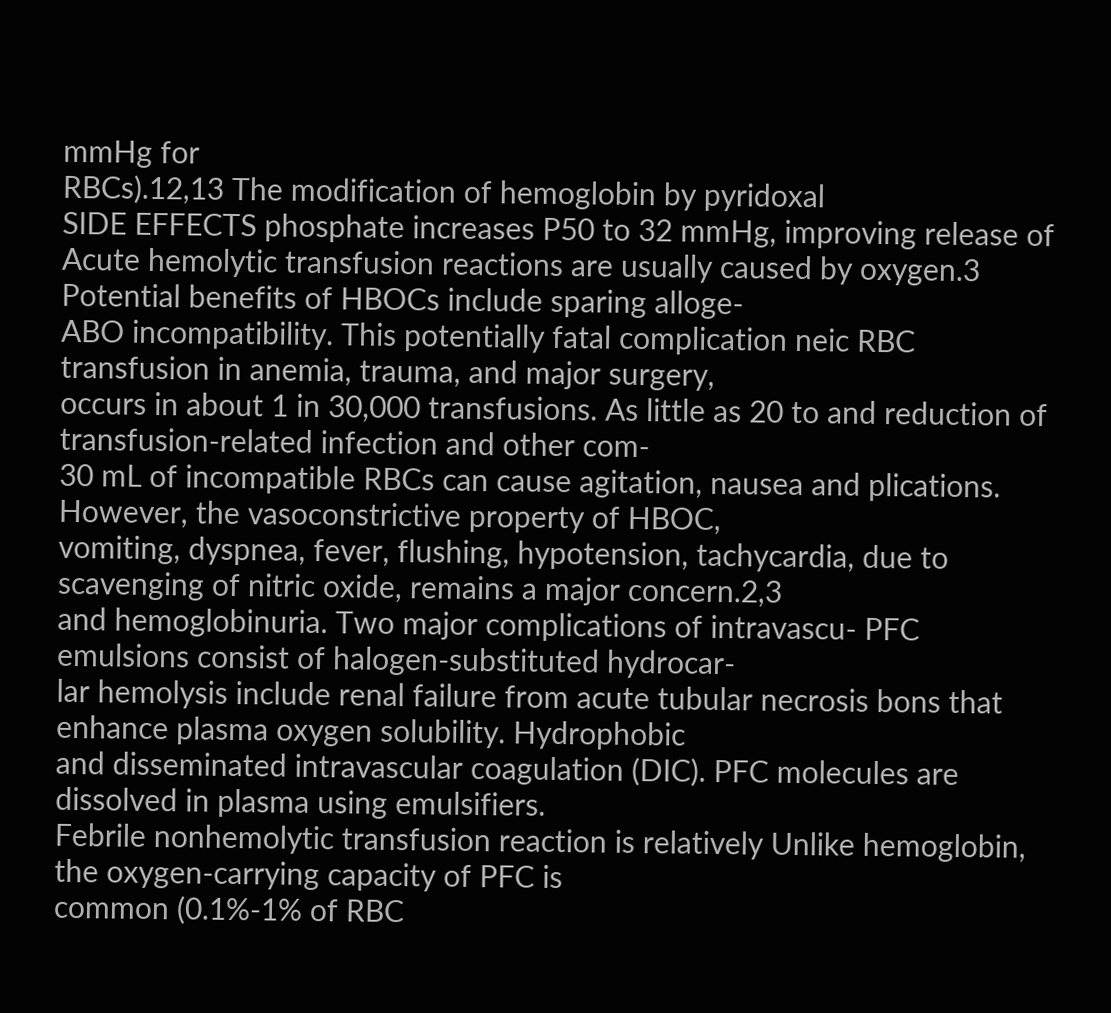mmHg for
RBCs).12,13 The modification of hemoglobin by pyridoxal
SIDE EFFECTS phosphate increases P50 to 32 mmHg, improving release of
Acute hemolytic transfusion reactions are usually caused by oxygen.3 Potential benefits of HBOCs include sparing alloge-
ABO incompatibility. This potentially fatal complication neic RBC transfusion in anemia, trauma, and major surgery,
occurs in about 1 in 30,000 transfusions. As little as 20 to and reduction of transfusion-related infection and other com-
30 mL of incompatible RBCs can cause agitation, nausea and plications. However, the vasoconstrictive property of HBOC,
vomiting, dyspnea, fever, flushing, hypotension, tachycardia, due to scavenging of nitric oxide, remains a major concern.2,3
and hemoglobinuria. Two major complications of intravascu- PFC emulsions consist of halogen-substituted hydrocar-
lar hemolysis include renal failure from acute tubular necrosis bons that enhance plasma oxygen solubility. Hydrophobic
and disseminated intravascular coagulation (DIC). PFC molecules are dissolved in plasma using emulsifiers.
Febrile nonhemolytic transfusion reaction is relatively Unlike hemoglobin, the oxygen-carrying capacity of PFC is
common (0.1%-1% of RBC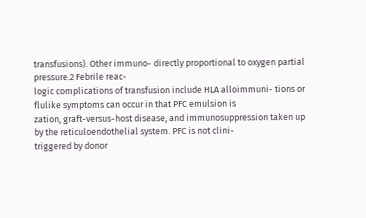transfusions). Other immuno- directly proportional to oxygen partial pressure.2 Febrile reac-
logic complications of transfusion include HLA alloimmuni- tions or flulike symptoms can occur in that PFC emulsion is
zation, graft-versus-host disease, and immunosuppression taken up by the reticuloendothelial system. PFC is not clini-
triggered by donor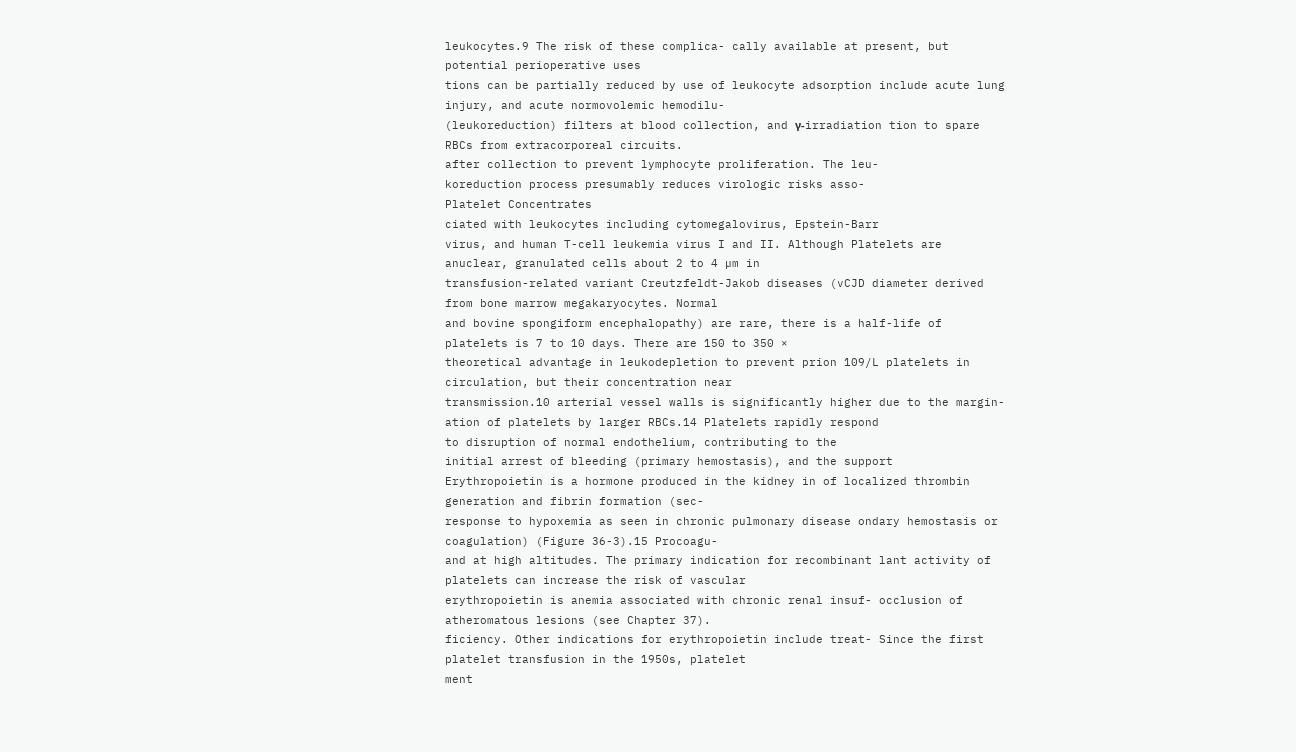leukocytes.9 The risk of these complica- cally available at present, but potential perioperative uses
tions can be partially reduced by use of leukocyte adsorption include acute lung injury, and acute normovolemic hemodilu-
(leukoreduction) filters at blood collection, and γ-irradiation tion to spare RBCs from extracorporeal circuits.
after collection to prevent lymphocyte proliferation. The leu-
koreduction process presumably reduces virologic risks asso-
Platelet Concentrates
ciated with leukocytes including cytomegalovirus, Epstein-Barr
virus, and human T-cell leukemia virus I and II. Although Platelets are anuclear, granulated cells about 2 to 4 µm in
transfusion-related variant Creutzfeldt-Jakob diseases (vCJD diameter derived from bone marrow megakaryocytes. Normal
and bovine spongiform encephalopathy) are rare, there is a half-life of platelets is 7 to 10 days. There are 150 to 350 ×
theoretical advantage in leukodepletion to prevent prion 109/L platelets in circulation, but their concentration near
transmission.10 arterial vessel walls is significantly higher due to the margin-
ation of platelets by larger RBCs.14 Platelets rapidly respond
to disruption of normal endothelium, contributing to the
initial arrest of bleeding (primary hemostasis), and the support
Erythropoietin is a hormone produced in the kidney in of localized thrombin generation and fibrin formation (sec-
response to hypoxemia as seen in chronic pulmonary disease ondary hemostasis or coagulation) (Figure 36-3).15 Procoagu-
and at high altitudes. The primary indication for recombinant lant activity of platelets can increase the risk of vascular
erythropoietin is anemia associated with chronic renal insuf- occlusion of atheromatous lesions (see Chapter 37).
ficiency. Other indications for erythropoietin include treat- Since the first platelet transfusion in the 1950s, platelet
ment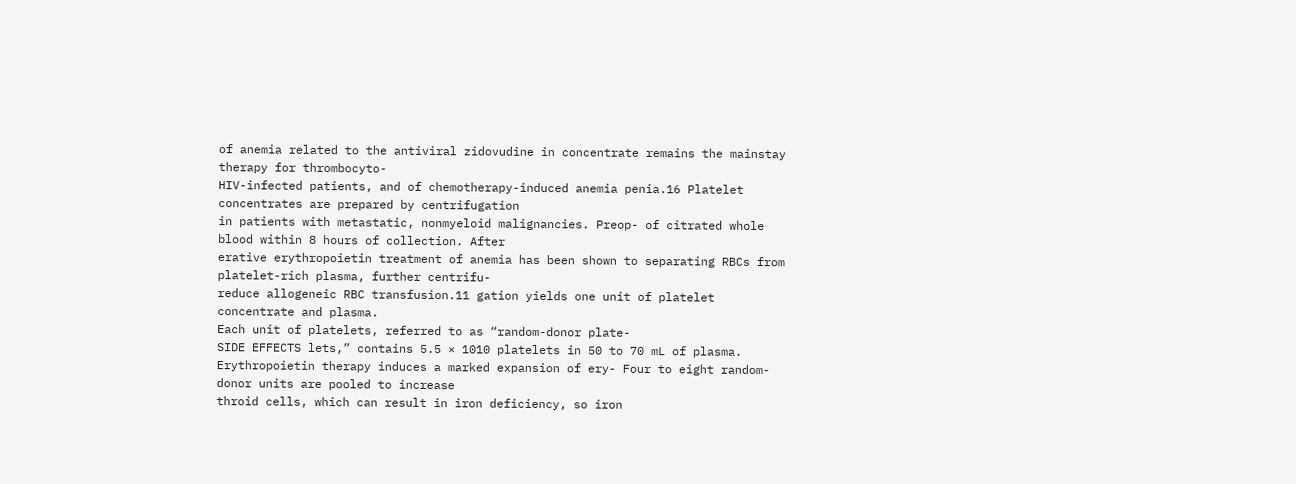of anemia related to the antiviral zidovudine in concentrate remains the mainstay therapy for thrombocyto-
HIV-infected patients, and of chemotherapy-induced anemia penia.16 Platelet concentrates are prepared by centrifugation
in patients with metastatic, nonmyeloid malignancies. Preop- of citrated whole blood within 8 hours of collection. After
erative erythropoietin treatment of anemia has been shown to separating RBCs from platelet-rich plasma, further centrifu-
reduce allogeneic RBC transfusion.11 gation yields one unit of platelet concentrate and plasma.
Each unit of platelets, referred to as “random-donor plate-
SIDE EFFECTS lets,” contains 5.5 × 1010 platelets in 50 to 70 mL of plasma.
Erythropoietin therapy induces a marked expansion of ery- Four to eight random-donor units are pooled to increase
throid cells, which can result in iron deficiency, so iron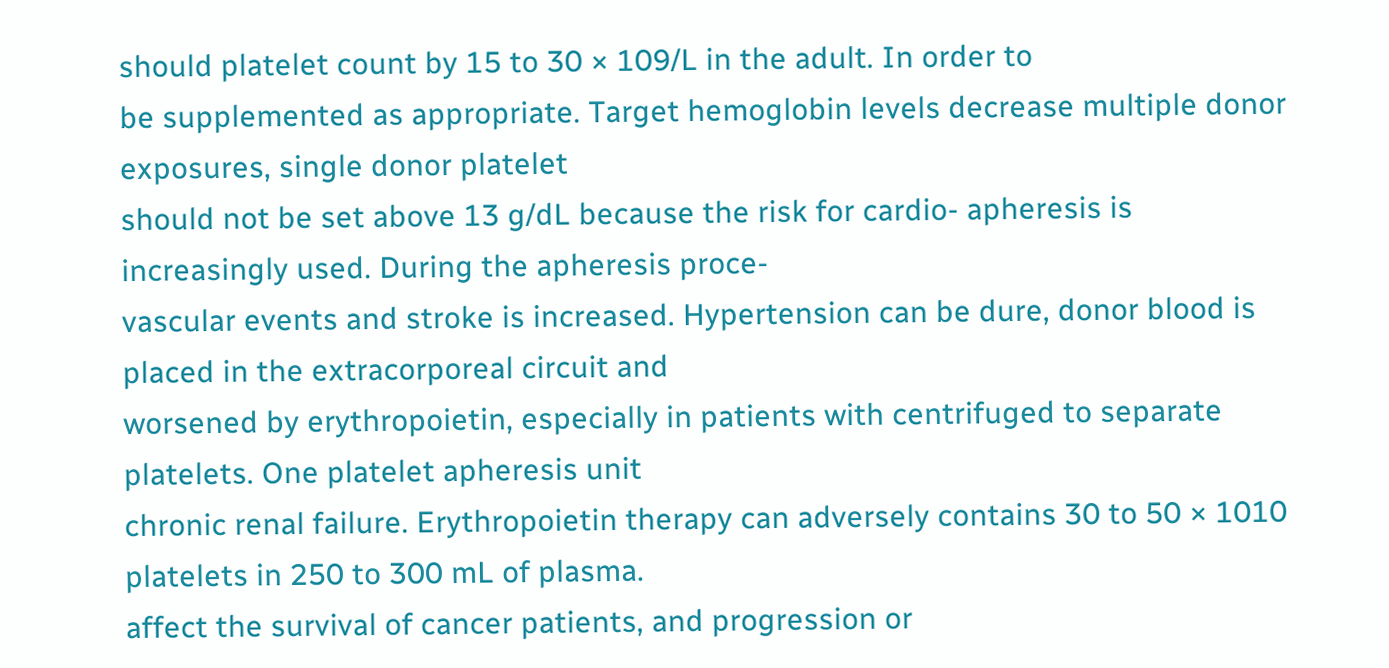should platelet count by 15 to 30 × 109/L in the adult. In order to
be supplemented as appropriate. Target hemoglobin levels decrease multiple donor exposures, single donor platelet
should not be set above 13 g/dL because the risk for cardio- apheresis is increasingly used. During the apheresis proce-
vascular events and stroke is increased. Hypertension can be dure, donor blood is placed in the extracorporeal circuit and
worsened by erythropoietin, especially in patients with centrifuged to separate platelets. One platelet apheresis unit
chronic renal failure. Erythropoietin therapy can adversely contains 30 to 50 × 1010 platelets in 250 to 300 mL of plasma.
affect the survival of cancer patients, and progression or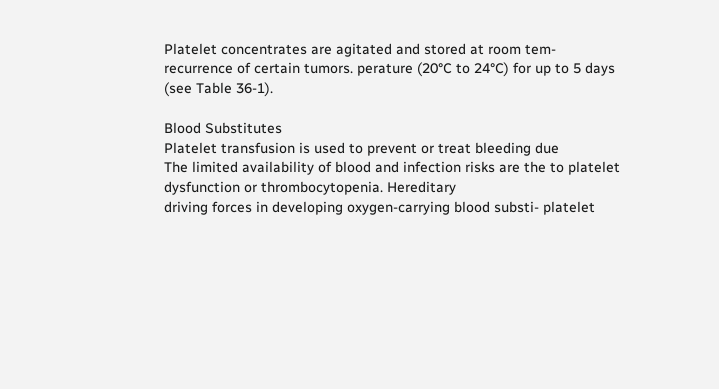Platelet concentrates are agitated and stored at room tem-
recurrence of certain tumors. perature (20°C to 24°C) for up to 5 days (see Table 36-1).

Blood Substitutes
Platelet transfusion is used to prevent or treat bleeding due
The limited availability of blood and infection risks are the to platelet dysfunction or thrombocytopenia. Hereditary
driving forces in developing oxygen-carrying blood substi- platelet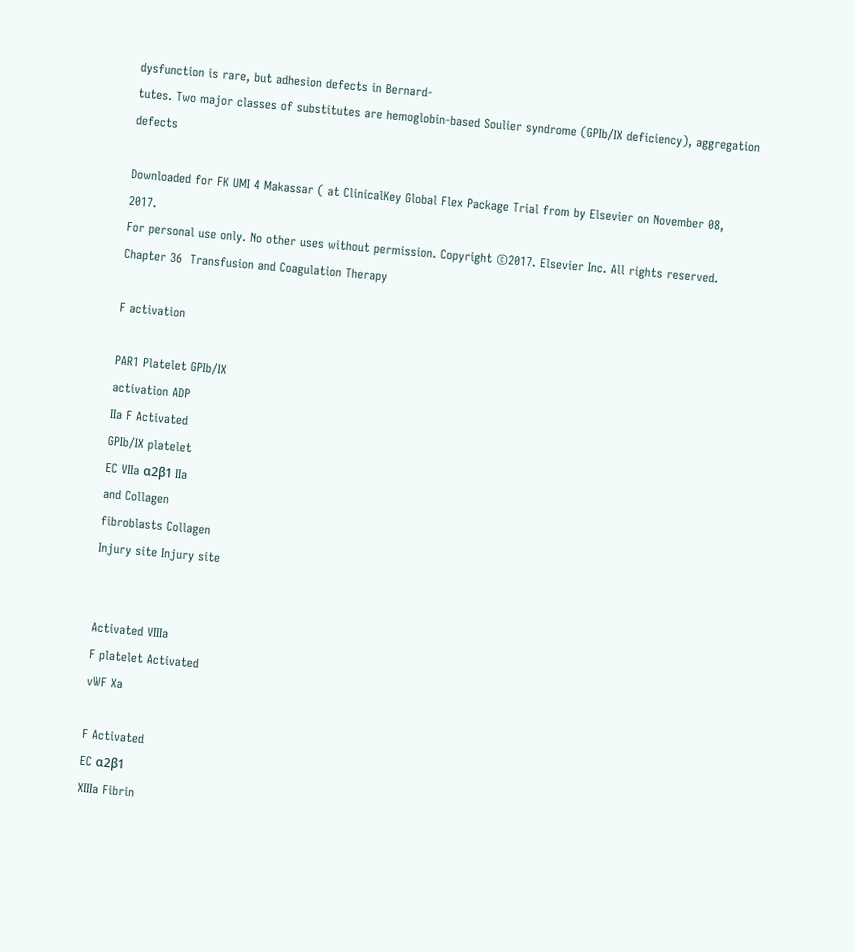dysfunction is rare, but adhesion defects in Bernard-
tutes. Two major classes of substitutes are hemoglobin-based Soulier syndrome (GPIb/IX deficiency), aggregation defects

Downloaded for FK UMI 4 Makassar ( at ClinicalKey Global Flex Package Trial from by Elsevier on November 08, 2017.
For personal use only. No other uses without permission. Copyright ©2017. Elsevier Inc. All rights reserved.
Chapter 36  Transfusion and Coagulation Therapy

F activation

PAR1 Platelet GPIb/IX
activation ADP
IIa F Activated
GPIb/IX platelet
EC VIIa α2β1 IIa
and Collagen
fibroblasts Collagen
Injury site Injury site


Activated VIIIa
F platelet Activated
vWF Xa

F Activated
EC α2β1
XIIIa Fibrin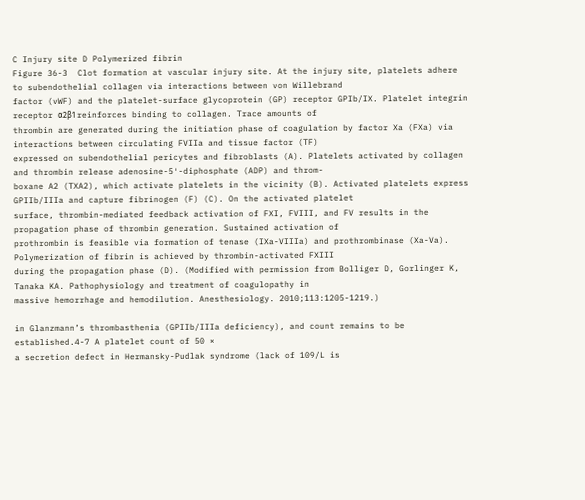C Injury site D Polymerized fibrin
Figure 36-3  Clot formation at vascular injury site. At the injury site, platelets adhere to subendothelial collagen via interactions between von Willebrand
factor (vWF) and the platelet-surface glycoprotein (GP) receptor GPIb/IX. Platelet integrin receptor α2β1 reinforces binding to collagen. Trace amounts of
thrombin are generated during the initiation phase of coagulation by factor Xa (FXa) via interactions between circulating FVIIa and tissue factor (TF)
expressed on subendothelial pericytes and fibroblasts (A). Platelets activated by collagen and thrombin release adenosine-5′-diphosphate (ADP) and throm-
boxane A2 (TXA2), which activate platelets in the vicinity (B). Activated platelets express GPIIb/IIIa and capture fibrinogen (F) (C). On the activated platelet
surface, thrombin-mediated feedback activation of FXI, FVIII, and FV results in the propagation phase of thrombin generation. Sustained activation of
prothrombin is feasible via formation of tenase (IXa-VIIIa) and prothrombinase (Xa-Va). Polymerization of fibrin is achieved by thrombin-activated FXIII
during the propagation phase (D). (Modified with permission from Bolliger D, Gorlinger K, Tanaka KA. Pathophysiology and treatment of coagulopathy in
massive hemorrhage and hemodilution. Anesthesiology. 2010;113:1205-1219.)

in Glanzmann’s thrombasthenia (GPIIb/IIIa deficiency), and count remains to be established.4-7 A platelet count of 50 ×
a secretion defect in Hermansky-Pudlak syndrome (lack of 109/L is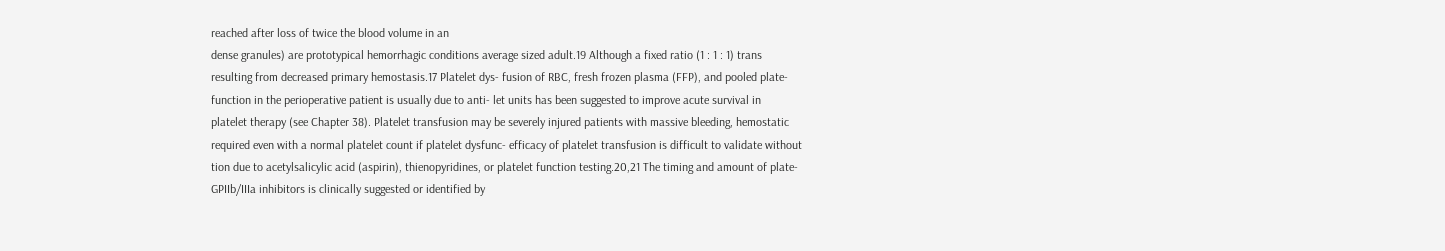reached after loss of twice the blood volume in an
dense granules) are prototypical hemorrhagic conditions average sized adult.19 Although a fixed ratio (1 : 1 : 1) trans
resulting from decreased primary hemostasis.17 Platelet dys- fusion of RBC, fresh frozen plasma (FFP), and pooled plate-
function in the perioperative patient is usually due to anti- let units has been suggested to improve acute survival in
platelet therapy (see Chapter 38). Platelet transfusion may be severely injured patients with massive bleeding, hemostatic
required even with a normal platelet count if platelet dysfunc- efficacy of platelet transfusion is difficult to validate without
tion due to acetylsalicylic acid (aspirin), thienopyridines, or platelet function testing.20,21 The timing and amount of plate-
GPIIb/IIIa inhibitors is clinically suggested or identified by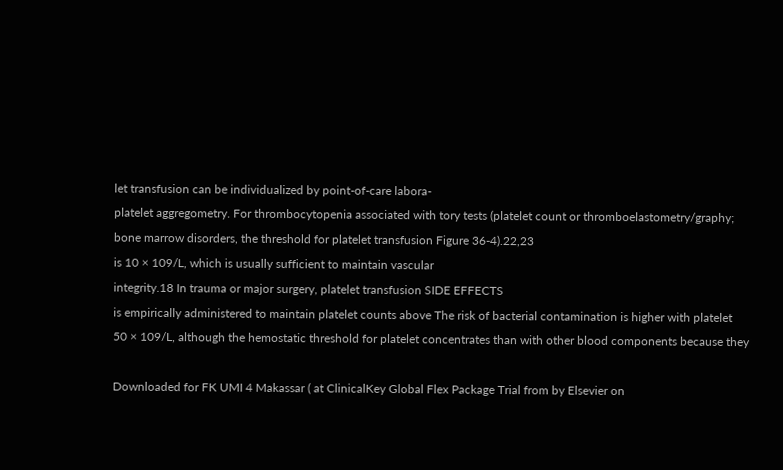let transfusion can be individualized by point-of-care labora-
platelet aggregometry. For thrombocytopenia associated with tory tests (platelet count or thromboelastometry/graphy;
bone marrow disorders, the threshold for platelet transfusion Figure 36-4).22,23
is 10 × 109/L, which is usually sufficient to maintain vascular
integrity.18 In trauma or major surgery, platelet transfusion SIDE EFFECTS
is empirically administered to maintain platelet counts above The risk of bacterial contamination is higher with platelet
50 × 109/L, although the hemostatic threshold for platelet concentrates than with other blood components because they

Downloaded for FK UMI 4 Makassar ( at ClinicalKey Global Flex Package Trial from by Elsevier on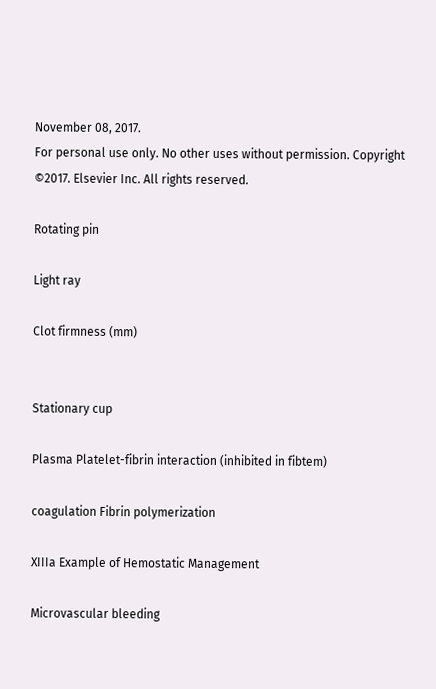November 08, 2017.
For personal use only. No other uses without permission. Copyright ©2017. Elsevier Inc. All rights reserved.

Rotating pin

Light ray

Clot firmness (mm)


Stationary cup

Plasma Platelet-fibrin interaction (inhibited in fibtem)

coagulation Fibrin polymerization

XIIIa Example of Hemostatic Management

Microvascular bleeding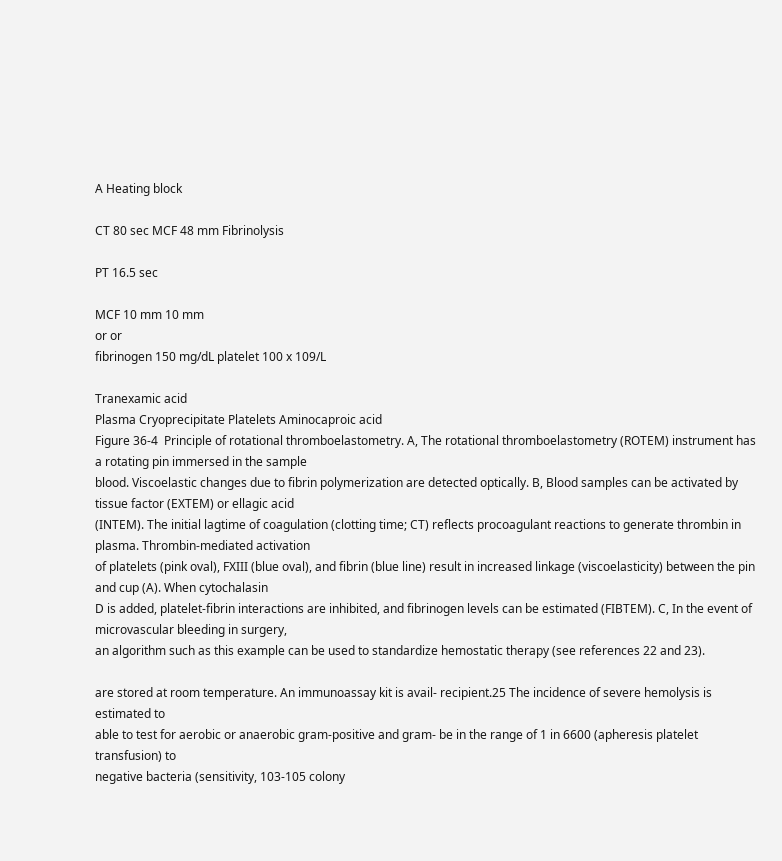A Heating block

CT 80 sec MCF 48 mm Fibrinolysis

PT 16.5 sec

MCF 10 mm 10 mm
or or
fibrinogen 150 mg/dL platelet 100 x 109/L

Tranexamic acid
Plasma Cryoprecipitate Platelets Aminocaproic acid
Figure 36-4  Principle of rotational thromboelastometry. A, The rotational thromboelastometry (ROTEM) instrument has a rotating pin immersed in the sample
blood. Viscoelastic changes due to fibrin polymerization are detected optically. B, Blood samples can be activated by tissue factor (EXTEM) or ellagic acid
(INTEM). The initial lagtime of coagulation (clotting time; CT) reflects procoagulant reactions to generate thrombin in plasma. Thrombin-mediated activation
of platelets (pink oval), FXIII (blue oval), and fibrin (blue line) result in increased linkage (viscoelasticity) between the pin and cup (A). When cytochalasin
D is added, platelet-fibrin interactions are inhibited, and fibrinogen levels can be estimated (FIBTEM). C, In the event of microvascular bleeding in surgery,
an algorithm such as this example can be used to standardize hemostatic therapy (see references 22 and 23).

are stored at room temperature. An immunoassay kit is avail- recipient.25 The incidence of severe hemolysis is estimated to
able to test for aerobic or anaerobic gram-positive and gram- be in the range of 1 in 6600 (apheresis platelet transfusion) to
negative bacteria (sensitivity, 103-105 colony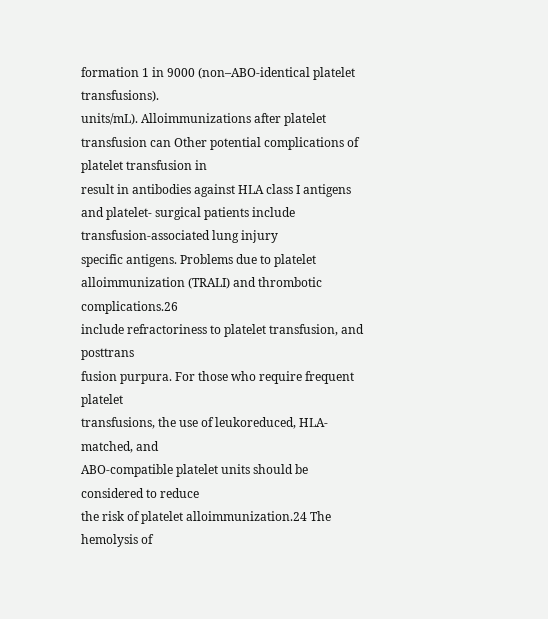formation 1 in 9000 (non–ABO-identical platelet transfusions).
units/mL). Alloimmunizations after platelet transfusion can Other potential complications of platelet transfusion in
result in antibodies against HLA class I antigens and platelet- surgical patients include transfusion-associated lung injury
specific antigens. Problems due to platelet alloimmunization (TRALI) and thrombotic complications.26
include refractoriness to platelet transfusion, and posttrans
fusion purpura. For those who require frequent platelet
transfusions, the use of leukoreduced, HLA-matched, and
ABO-compatible platelet units should be considered to reduce
the risk of platelet alloimmunization.24 The hemolysis of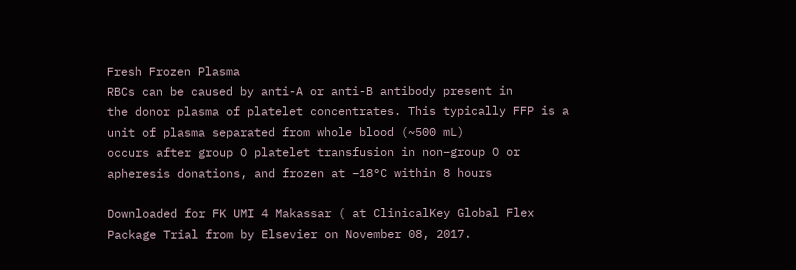Fresh Frozen Plasma
RBCs can be caused by anti-A or anti-B antibody present in
the donor plasma of platelet concentrates. This typically FFP is a unit of plasma separated from whole blood (~500 mL)
occurs after group O platelet transfusion in non–group O or apheresis donations, and frozen at −18°C within 8 hours

Downloaded for FK UMI 4 Makassar ( at ClinicalKey Global Flex Package Trial from by Elsevier on November 08, 2017.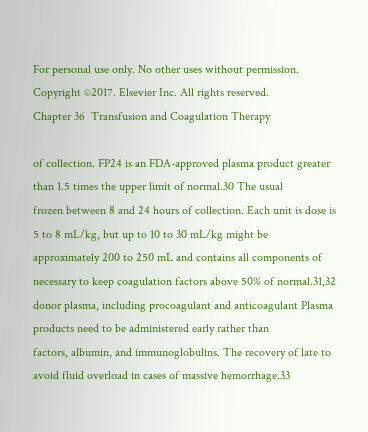For personal use only. No other uses without permission. Copyright ©2017. Elsevier Inc. All rights reserved.
Chapter 36  Transfusion and Coagulation Therapy

of collection. FP24 is an FDA-approved plasma product greater than 1.5 times the upper limit of normal.30 The usual
frozen between 8 and 24 hours of collection. Each unit is dose is 5 to 8 mL/kg, but up to 10 to 30 mL/kg might be
approximately 200 to 250 mL and contains all components of necessary to keep coagulation factors above 50% of normal.31,32
donor plasma, including procoagulant and anticoagulant Plasma products need to be administered early rather than
factors, albumin, and immunoglobulins. The recovery of late to avoid fluid overload in cases of massive hemorrhage.33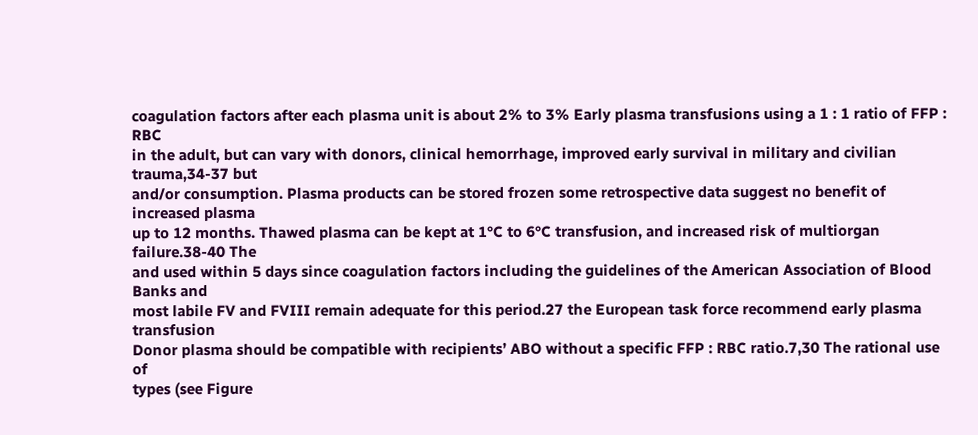coagulation factors after each plasma unit is about 2% to 3% Early plasma transfusions using a 1 : 1 ratio of FFP : RBC
in the adult, but can vary with donors, clinical hemorrhage, improved early survival in military and civilian trauma,34-37 but
and/or consumption. Plasma products can be stored frozen some retrospective data suggest no benefit of increased plasma
up to 12 months. Thawed plasma can be kept at 1°C to 6°C transfusion, and increased risk of multiorgan failure.38-40 The
and used within 5 days since coagulation factors including the guidelines of the American Association of Blood Banks and
most labile FV and FVIII remain adequate for this period.27 the European task force recommend early plasma transfusion
Donor plasma should be compatible with recipients’ ABO without a specific FFP : RBC ratio.7,30 The rational use of
types (see Figure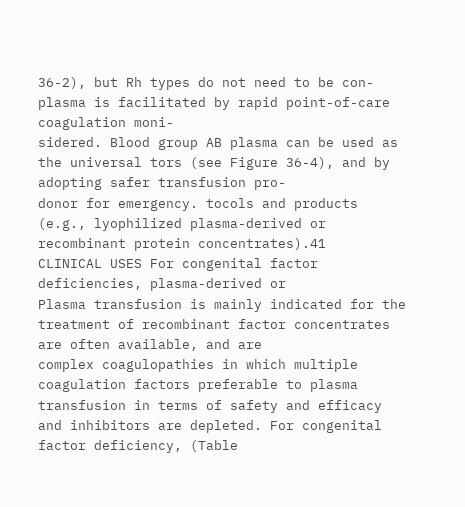36-2), but Rh types do not need to be con- plasma is facilitated by rapid point-of-care coagulation moni-
sidered. Blood group AB plasma can be used as the universal tors (see Figure 36-4), and by adopting safer transfusion pro-
donor for emergency. tocols and products (e.g., lyophilized plasma-derived or
recombinant protein concentrates).41
CLINICAL USES For congenital factor deficiencies, plasma-derived or
Plasma transfusion is mainly indicated for the treatment of recombinant factor concentrates are often available, and are
complex coagulopathies in which multiple coagulation factors preferable to plasma transfusion in terms of safety and efficacy
and inhibitors are depleted. For congenital factor deficiency, (Table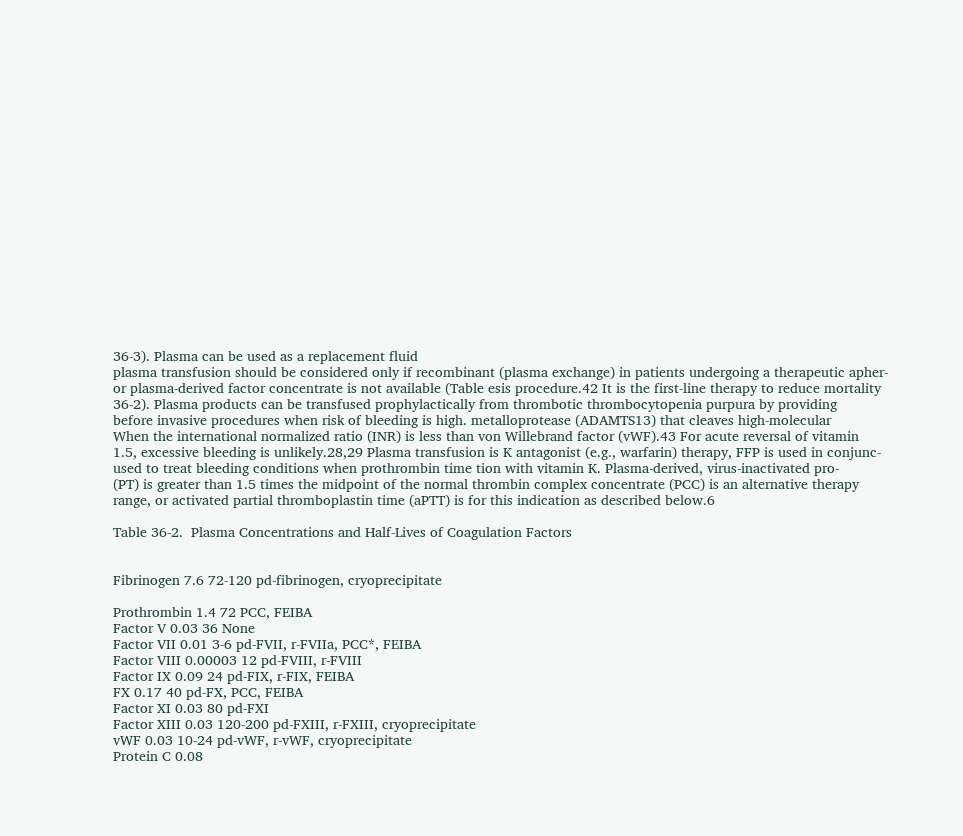36-3). Plasma can be used as a replacement fluid
plasma transfusion should be considered only if recombinant (plasma exchange) in patients undergoing a therapeutic apher-
or plasma-derived factor concentrate is not available (Table esis procedure.42 It is the first-line therapy to reduce mortality
36-2). Plasma products can be transfused prophylactically from thrombotic thrombocytopenia purpura by providing
before invasive procedures when risk of bleeding is high. metalloprotease (ADAMTS13) that cleaves high-molecular
When the international normalized ratio (INR) is less than von Willebrand factor (vWF).43 For acute reversal of vitamin
1.5, excessive bleeding is unlikely.28,29 Plasma transfusion is K antagonist (e.g., warfarin) therapy, FFP is used in conjunc-
used to treat bleeding conditions when prothrombin time tion with vitamin K. Plasma-derived, virus-inactivated pro-
(PT) is greater than 1.5 times the midpoint of the normal thrombin complex concentrate (PCC) is an alternative therapy
range, or activated partial thromboplastin time (aPTT) is for this indication as described below.6

Table 36-2.  Plasma Concentrations and Half-Lives of Coagulation Factors


Fibrinogen 7.6 72-120 pd-fibrinogen, cryoprecipitate

Prothrombin 1.4 72 PCC, FEIBA
Factor V 0.03 36 None
Factor VII 0.01 3-6 pd-FVII, r-FVIIa, PCC*, FEIBA
Factor VIII 0.00003 12 pd-FVIII, r-FVIII
Factor IX 0.09 24 pd-FIX, r-FIX, FEIBA
FX 0.17 40 pd-FX, PCC, FEIBA
Factor XI 0.03 80 pd-FXI
Factor XIII 0.03 120-200 pd-FXIII, r-FXIII, cryoprecipitate
vWF 0.03 10-24 pd-vWF, r-vWF, cryoprecipitate
Protein C 0.08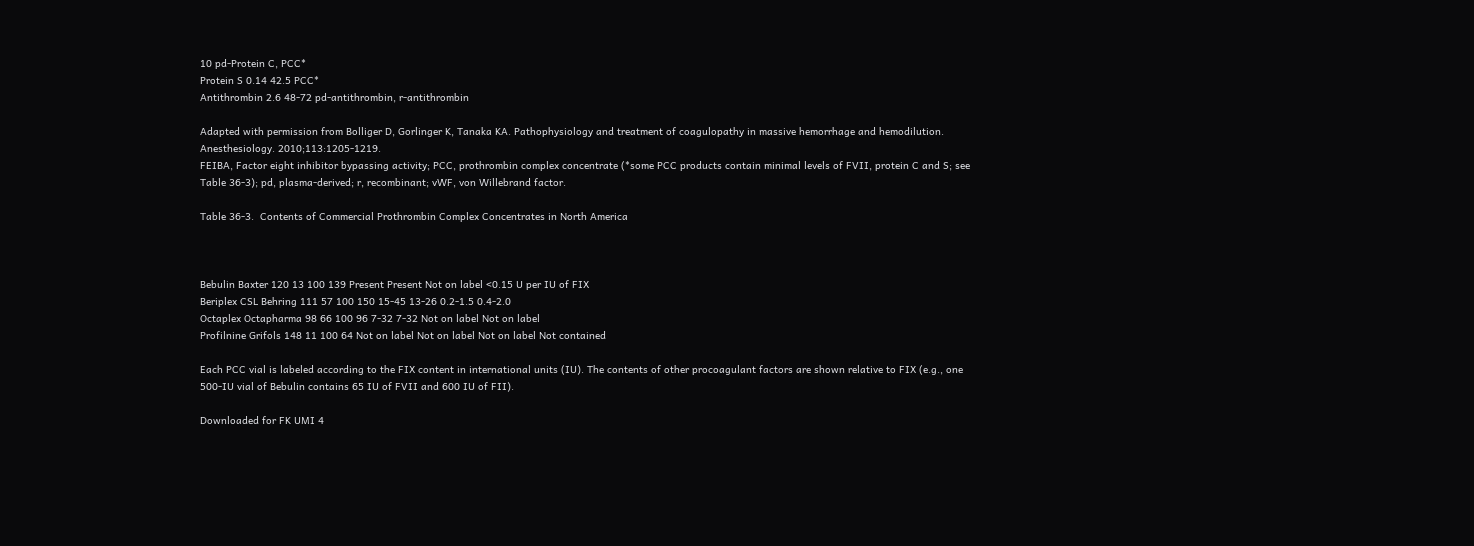10 pd-Protein C, PCC*
Protein S 0.14 42.5 PCC*
Antithrombin 2.6 48-72 pd-antithrombin, r-antithrombin

Adapted with permission from Bolliger D, Gorlinger K, Tanaka KA. Pathophysiology and treatment of coagulopathy in massive hemorrhage and hemodilution.
Anesthesiology. 2010;113:1205-1219.
FEIBA, Factor eight inhibitor bypassing activity; PCC, prothrombin complex concentrate (*some PCC products contain minimal levels of FVII, protein C and S; see
Table 36-3); pd, plasma-derived; r, recombinant; vWF, von Willebrand factor.

Table 36-3.  Contents of Commercial Prothrombin Complex Concentrates in North America



Bebulin Baxter 120 13 100 139 Present Present Not on label <0.15 U per IU of FIX
Beriplex CSL Behring 111 57 100 150 15-45 13-26 0.2-1.5 0.4-2.0
Octaplex Octapharma 98 66 100 96 7-32 7-32 Not on label Not on label
Profilnine Grifols 148 11 100 64 Not on label Not on label Not on label Not contained

Each PCC vial is labeled according to the FIX content in international units (IU). The contents of other procoagulant factors are shown relative to FIX (e.g., one
500-IU vial of Bebulin contains 65 IU of FVII and 600 IU of FII).

Downloaded for FK UMI 4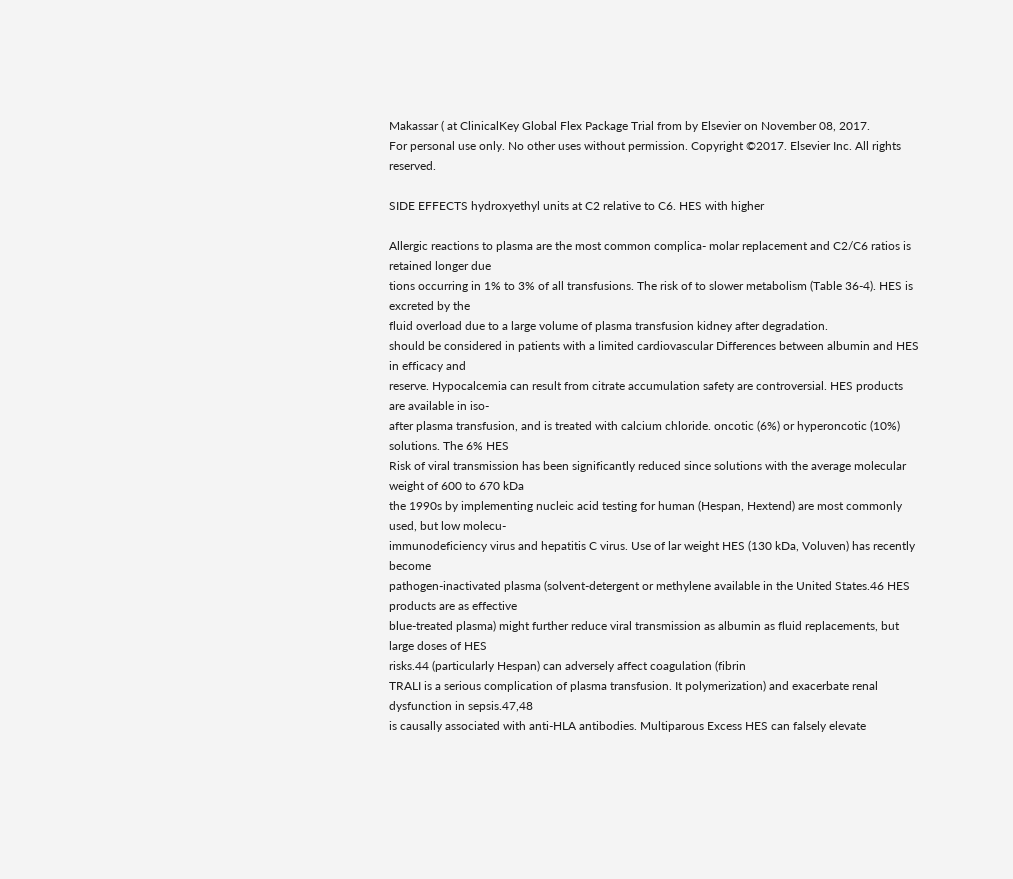Makassar ( at ClinicalKey Global Flex Package Trial from by Elsevier on November 08, 2017.
For personal use only. No other uses without permission. Copyright ©2017. Elsevier Inc. All rights reserved.

SIDE EFFECTS hydroxyethyl units at C2 relative to C6. HES with higher

Allergic reactions to plasma are the most common complica- molar replacement and C2/C6 ratios is retained longer due
tions occurring in 1% to 3% of all transfusions. The risk of to slower metabolism (Table 36-4). HES is excreted by the
fluid overload due to a large volume of plasma transfusion kidney after degradation.
should be considered in patients with a limited cardiovascular Differences between albumin and HES in efficacy and
reserve. Hypocalcemia can result from citrate accumulation safety are controversial. HES products are available in iso-
after plasma transfusion, and is treated with calcium chloride. oncotic (6%) or hyperoncotic (10%) solutions. The 6% HES
Risk of viral transmission has been significantly reduced since solutions with the average molecular weight of 600 to 670 kDa
the 1990s by implementing nucleic acid testing for human (Hespan, Hextend) are most commonly used, but low molecu-
immunodeficiency virus and hepatitis C virus. Use of lar weight HES (130 kDa, Voluven) has recently become
pathogen-inactivated plasma (solvent-detergent or methylene available in the United States.46 HES products are as effective
blue-treated plasma) might further reduce viral transmission as albumin as fluid replacements, but large doses of HES
risks.44 (particularly Hespan) can adversely affect coagulation (fibrin
TRALI is a serious complication of plasma transfusion. It polymerization) and exacerbate renal dysfunction in sepsis.47,48
is causally associated with anti-HLA antibodies. Multiparous Excess HES can falsely elevate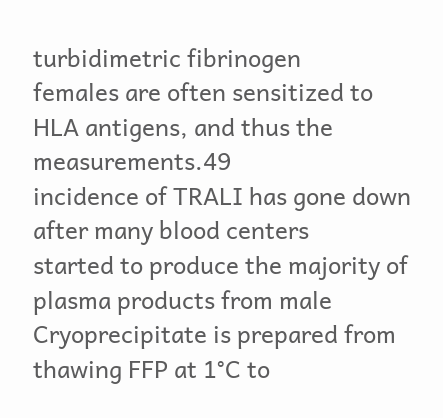turbidimetric fibrinogen
females are often sensitized to HLA antigens, and thus the measurements.49
incidence of TRALI has gone down after many blood centers
started to produce the majority of plasma products from male
Cryoprecipitate is prepared from thawing FFP at 1°C to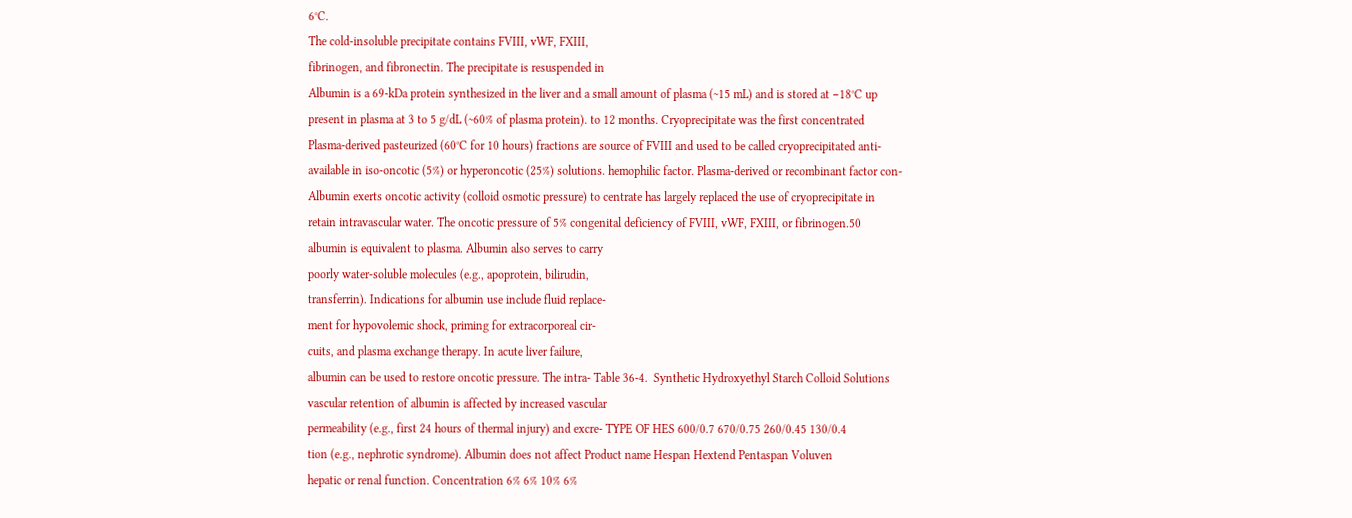6°C.
The cold-insoluble precipitate contains FVIII, vWF, FXIII,
fibrinogen, and fibronectin. The precipitate is resuspended in
Albumin is a 69-kDa protein synthesized in the liver and a small amount of plasma (~15 mL) and is stored at −18°C up
present in plasma at 3 to 5 g/dL (~60% of plasma protein). to 12 months. Cryoprecipitate was the first concentrated
Plasma-derived pasteurized (60°C for 10 hours) fractions are source of FVIII and used to be called cryoprecipitated anti-
available in iso-oncotic (5%) or hyperoncotic (25%) solutions. hemophilic factor. Plasma-derived or recombinant factor con-
Albumin exerts oncotic activity (colloid osmotic pressure) to centrate has largely replaced the use of cryoprecipitate in
retain intravascular water. The oncotic pressure of 5% congenital deficiency of FVIII, vWF, FXIII, or fibrinogen.50
albumin is equivalent to plasma. Albumin also serves to carry
poorly water-soluble molecules (e.g., apoprotein, bilirudin,
transferrin). Indications for albumin use include fluid replace-
ment for hypovolemic shock, priming for extracorporeal cir-
cuits, and plasma exchange therapy. In acute liver failure,
albumin can be used to restore oncotic pressure. The intra- Table 36-4.  Synthetic Hydroxyethyl Starch Colloid Solutions
vascular retention of albumin is affected by increased vascular
permeability (e.g., first 24 hours of thermal injury) and excre- TYPE OF HES 600/0.7 670/0.75 260/0.45 130/0.4
tion (e.g., nephrotic syndrome). Albumin does not affect Product name Hespan Hextend Pentaspan Voluven
hepatic or renal function. Concentration 6% 6% 10% 6%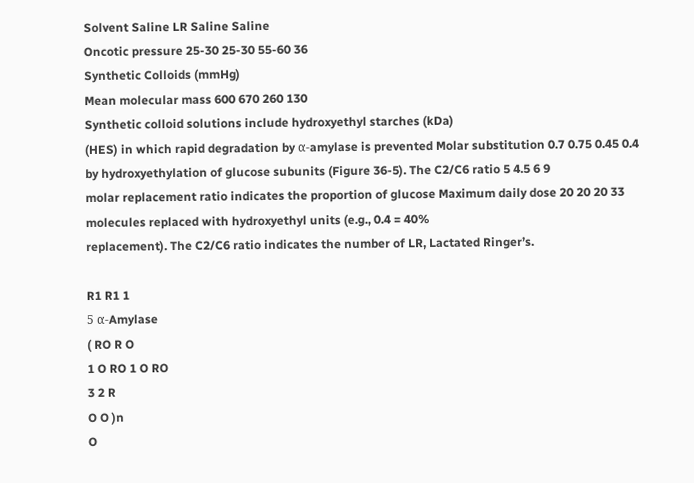Solvent Saline LR Saline Saline
Oncotic pressure 25-30 25-30 55-60 36
Synthetic Colloids (mmHg)
Mean molecular mass 600 670 260 130
Synthetic colloid solutions include hydroxyethyl starches (kDa)
(HES) in which rapid degradation by α-amylase is prevented Molar substitution 0.7 0.75 0.45 0.4
by hydroxyethylation of glucose subunits (Figure 36-5). The C2/C6 ratio 5 4.5 6 9
molar replacement ratio indicates the proportion of glucose Maximum daily dose 20 20 20 33
molecules replaced with hydroxyethyl units (e.g., 0.4 = 40%
replacement). The C2/C6 ratio indicates the number of LR, Lactated Ringer’s.

R1 R1 1
5 α-Amylase
( RO R O
1 O RO 1 O RO
3 2 R
O O )n
O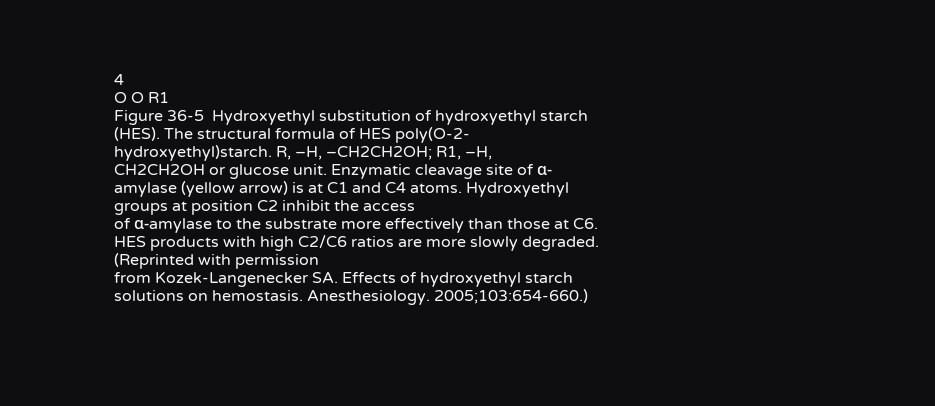4
O O R1
Figure 36-5  Hydroxyethyl substitution of hydroxyethyl starch (HES). The structural formula of HES poly(O-2-hydroxyethyl)starch. R, –H, –CH2CH2OH; R1, –H,
CH2CH2OH or glucose unit. Enzymatic cleavage site of α-amylase (yellow arrow) is at C1 and C4 atoms. Hydroxyethyl groups at position C2 inhibit the access
of α-amylase to the substrate more effectively than those at C6. HES products with high C2/C6 ratios are more slowly degraded. (Reprinted with permission
from Kozek-Langenecker SA. Effects of hydroxyethyl starch solutions on hemostasis. Anesthesiology. 2005;103:654-660.)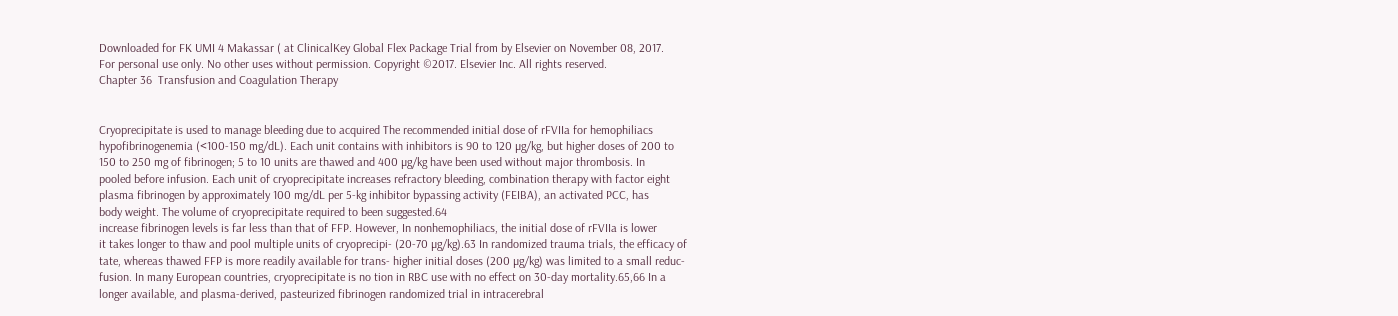Downloaded for FK UMI 4 Makassar ( at ClinicalKey Global Flex Package Trial from by Elsevier on November 08, 2017.
For personal use only. No other uses without permission. Copyright ©2017. Elsevier Inc. All rights reserved.
Chapter 36  Transfusion and Coagulation Therapy


Cryoprecipitate is used to manage bleeding due to acquired The recommended initial dose of rFVIIa for hemophiliacs
hypofibrinogenemia (<100-150 mg/dL). Each unit contains with inhibitors is 90 to 120 µg/kg, but higher doses of 200 to
150 to 250 mg of fibrinogen; 5 to 10 units are thawed and 400 µg/kg have been used without major thrombosis. In
pooled before infusion. Each unit of cryoprecipitate increases refractory bleeding, combination therapy with factor eight
plasma fibrinogen by approximately 100 mg/dL per 5-kg inhibitor bypassing activity (FEIBA), an activated PCC, has
body weight. The volume of cryoprecipitate required to been suggested.64
increase fibrinogen levels is far less than that of FFP. However, In nonhemophiliacs, the initial dose of rFVIIa is lower
it takes longer to thaw and pool multiple units of cryoprecipi- (20-70 µg/kg).63 In randomized trauma trials, the efficacy of
tate, whereas thawed FFP is more readily available for trans- higher initial doses (200 µg/kg) was limited to a small reduc-
fusion. In many European countries, cryoprecipitate is no tion in RBC use with no effect on 30-day mortality.65,66 In a
longer available, and plasma-derived, pasteurized fibrinogen randomized trial in intracerebral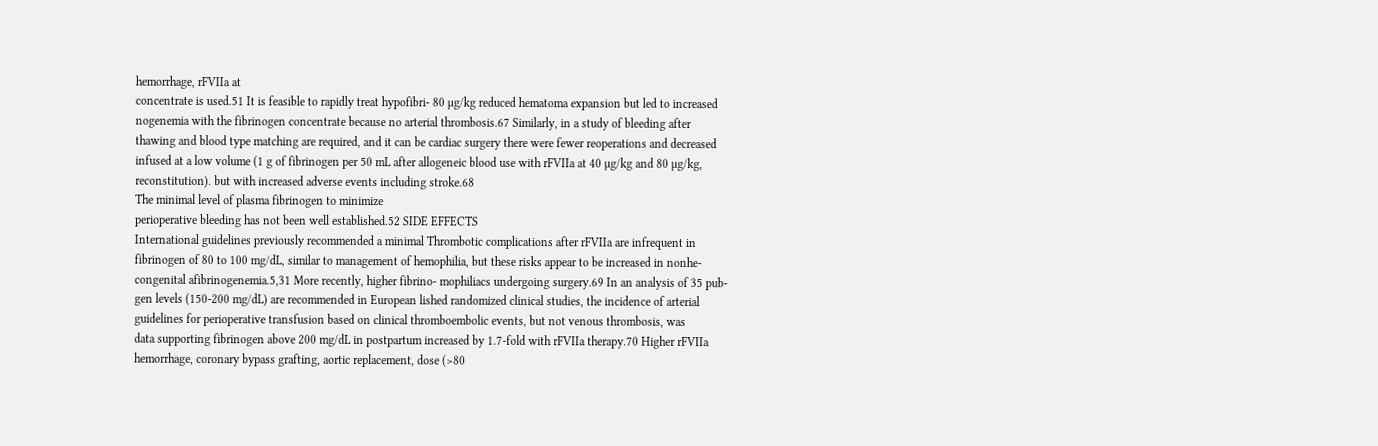hemorrhage, rFVIIa at
concentrate is used.51 It is feasible to rapidly treat hypofibri- 80 µg/kg reduced hematoma expansion but led to increased
nogenemia with the fibrinogen concentrate because no arterial thrombosis.67 Similarly, in a study of bleeding after
thawing and blood type matching are required, and it can be cardiac surgery there were fewer reoperations and decreased
infused at a low volume (1 g of fibrinogen per 50 mL after allogeneic blood use with rFVIIa at 40 µg/kg and 80 µg/kg,
reconstitution). but with increased adverse events including stroke.68
The minimal level of plasma fibrinogen to minimize
perioperative bleeding has not been well established.52 SIDE EFFECTS
International guidelines previously recommended a minimal Thrombotic complications after rFVIIa are infrequent in
fibrinogen of 80 to 100 mg/dL, similar to management of hemophilia, but these risks appear to be increased in nonhe-
congenital afibrinogenemia.5,31 More recently, higher fibrino- mophiliacs undergoing surgery.69 In an analysis of 35 pub-
gen levels (150-200 mg/dL) are recommended in European lished randomized clinical studies, the incidence of arterial
guidelines for perioperative transfusion based on clinical thromboembolic events, but not venous thrombosis, was
data supporting fibrinogen above 200 mg/dL in postpartum increased by 1.7-fold with rFVIIa therapy.70 Higher rFVIIa
hemorrhage, coronary bypass grafting, aortic replacement, dose (>80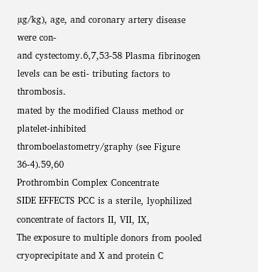µg/kg), age, and coronary artery disease were con-
and cystectomy.6,7,53-58 Plasma fibrinogen levels can be esti- tributing factors to thrombosis.
mated by the modified Clauss method or platelet-inhibited
thromboelastometry/graphy (see Figure 36-4).59,60
Prothrombin Complex Concentrate
SIDE EFFECTS PCC is a sterile, lyophilized concentrate of factors II, VII, IX,
The exposure to multiple donors from pooled cryoprecipitate and X and protein C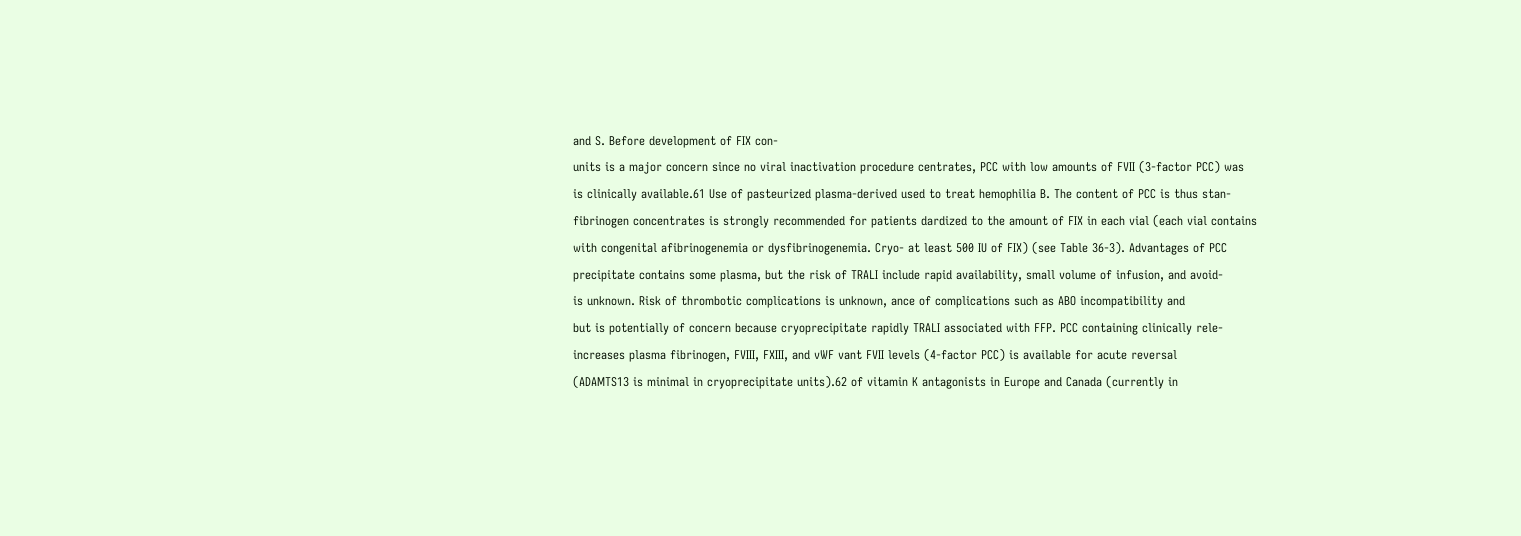and S. Before development of FIX con-
units is a major concern since no viral inactivation procedure centrates, PCC with low amounts of FVII (3-factor PCC) was
is clinically available.61 Use of pasteurized plasma-derived used to treat hemophilia B. The content of PCC is thus stan-
fibrinogen concentrates is strongly recommended for patients dardized to the amount of FIX in each vial (each vial contains
with congenital afibrinogenemia or dysfibrinogenemia. Cryo- at least 500 IU of FIX) (see Table 36-3). Advantages of PCC
precipitate contains some plasma, but the risk of TRALI include rapid availability, small volume of infusion, and avoid-
is unknown. Risk of thrombotic complications is unknown, ance of complications such as ABO incompatibility and
but is potentially of concern because cryoprecipitate rapidly TRALI associated with FFP. PCC containing clinically rele-
increases plasma fibrinogen, FVIII, FXIII, and vWF vant FVII levels (4-factor PCC) is available for acute reversal
(ADAMTS13 is minimal in cryoprecipitate units).62 of vitamin K antagonists in Europe and Canada (currently in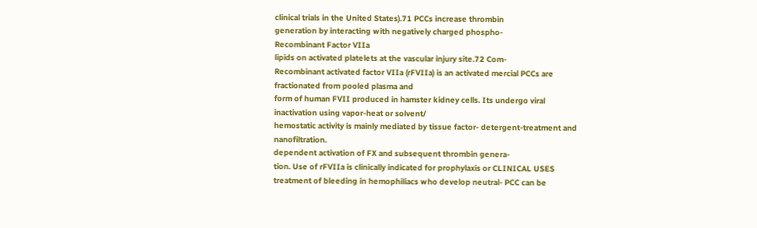clinical trials in the United States).71 PCCs increase thrombin
generation by interacting with negatively charged phospho-
Recombinant Factor VIIa
lipids on activated platelets at the vascular injury site.72 Com-
Recombinant activated factor VIIa (rFVIIa) is an activated mercial PCCs are fractionated from pooled plasma and
form of human FVII produced in hamster kidney cells. Its undergo viral inactivation using vapor-heat or solvent/
hemostatic activity is mainly mediated by tissue factor- detergent-treatment and nanofiltration.
dependent activation of FX and subsequent thrombin genera-
tion. Use of rFVIIa is clinically indicated for prophylaxis or CLINICAL USES
treatment of bleeding in hemophiliacs who develop neutral- PCC can be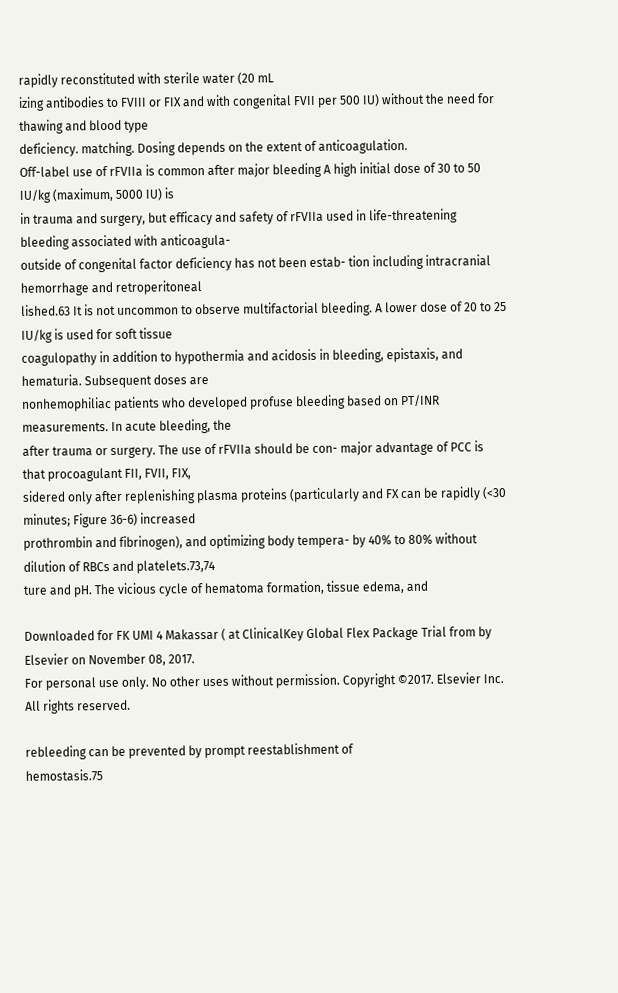rapidly reconstituted with sterile water (20 mL
izing antibodies to FVIII or FIX and with congenital FVII per 500 IU) without the need for thawing and blood type
deficiency. matching. Dosing depends on the extent of anticoagulation.
Off-label use of rFVIIa is common after major bleeding A high initial dose of 30 to 50 IU/kg (maximum, 5000 IU) is
in trauma and surgery, but efficacy and safety of rFVIIa used in life-threatening bleeding associated with anticoagula-
outside of congenital factor deficiency has not been estab- tion including intracranial hemorrhage and retroperitoneal
lished.63 It is not uncommon to observe multifactorial bleeding. A lower dose of 20 to 25 IU/kg is used for soft tissue
coagulopathy in addition to hypothermia and acidosis in bleeding, epistaxis, and hematuria. Subsequent doses are
nonhemophiliac patients who developed profuse bleeding based on PT/INR measurements. In acute bleeding, the
after trauma or surgery. The use of rFVIIa should be con- major advantage of PCC is that procoagulant FII, FVII, FIX,
sidered only after replenishing plasma proteins (particularly and FX can be rapidly (<30 minutes; Figure 36-6) increased
prothrombin and fibrinogen), and optimizing body tempera- by 40% to 80% without dilution of RBCs and platelets.73,74
ture and pH. The vicious cycle of hematoma formation, tissue edema, and

Downloaded for FK UMI 4 Makassar ( at ClinicalKey Global Flex Package Trial from by Elsevier on November 08, 2017.
For personal use only. No other uses without permission. Copyright ©2017. Elsevier Inc. All rights reserved.

rebleeding can be prevented by prompt reestablishment of
hemostasis.75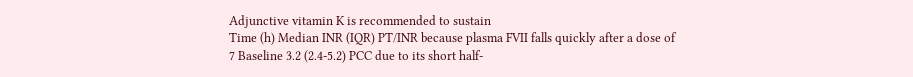Adjunctive vitamin K is recommended to sustain
Time (h) Median INR (IQR) PT/INR because plasma FVII falls quickly after a dose of
7 Baseline 3.2 (2.4-5.2) PCC due to its short half-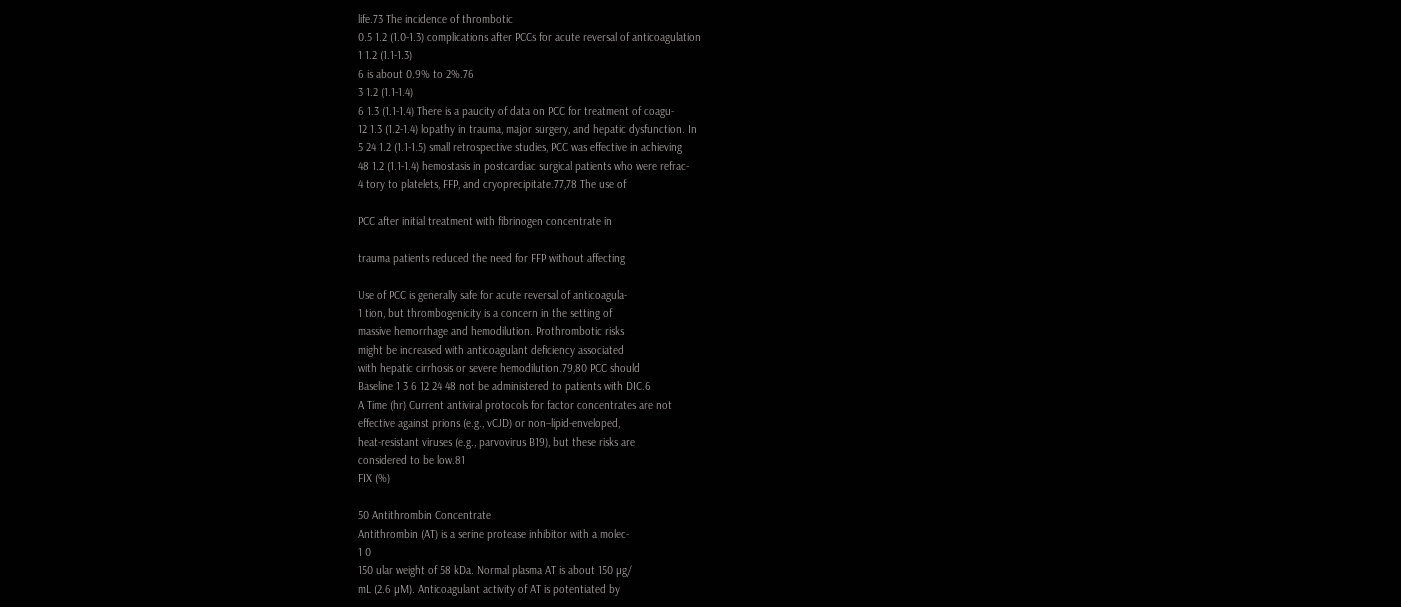life.73 The incidence of thrombotic
0.5 1.2 (1.0-1.3) complications after PCCs for acute reversal of anticoagulation
1 1.2 (1.1-1.3)
6 is about 0.9% to 2%.76
3 1.2 (1.1-1.4)
6 1.3 (1.1-1.4) There is a paucity of data on PCC for treatment of coagu-
12 1.3 (1.2-1.4) lopathy in trauma, major surgery, and hepatic dysfunction. In
5 24 1.2 (1.1-1.5) small retrospective studies, PCC was effective in achieving
48 1.2 (1.1-1.4) hemostasis in postcardiac surgical patients who were refrac-
4 tory to platelets, FFP, and cryoprecipitate.77,78 The use of

PCC after initial treatment with fibrinogen concentrate in

trauma patients reduced the need for FFP without affecting

Use of PCC is generally safe for acute reversal of anticoagula-
1 tion, but thrombogenicity is a concern in the setting of
massive hemorrhage and hemodilution. Prothrombotic risks
might be increased with anticoagulant deficiency associated
with hepatic cirrhosis or severe hemodilution.79,80 PCC should
Baseline 1 3 6 12 24 48 not be administered to patients with DIC.6
A Time (hr) Current antiviral protocols for factor concentrates are not
effective against prions (e.g., vCJD) or non–lipid-enveloped,
heat-resistant viruses (e.g., parvovirus B19), but these risks are
considered to be low.81
FIX (%)

50 Antithrombin Concentrate
Antithrombin (AT) is a serine protease inhibitor with a molec-
1 0
150 ular weight of 58 kDa. Normal plasma AT is about 150 µg/
mL (2.6 µM). Anticoagulant activity of AT is potentiated by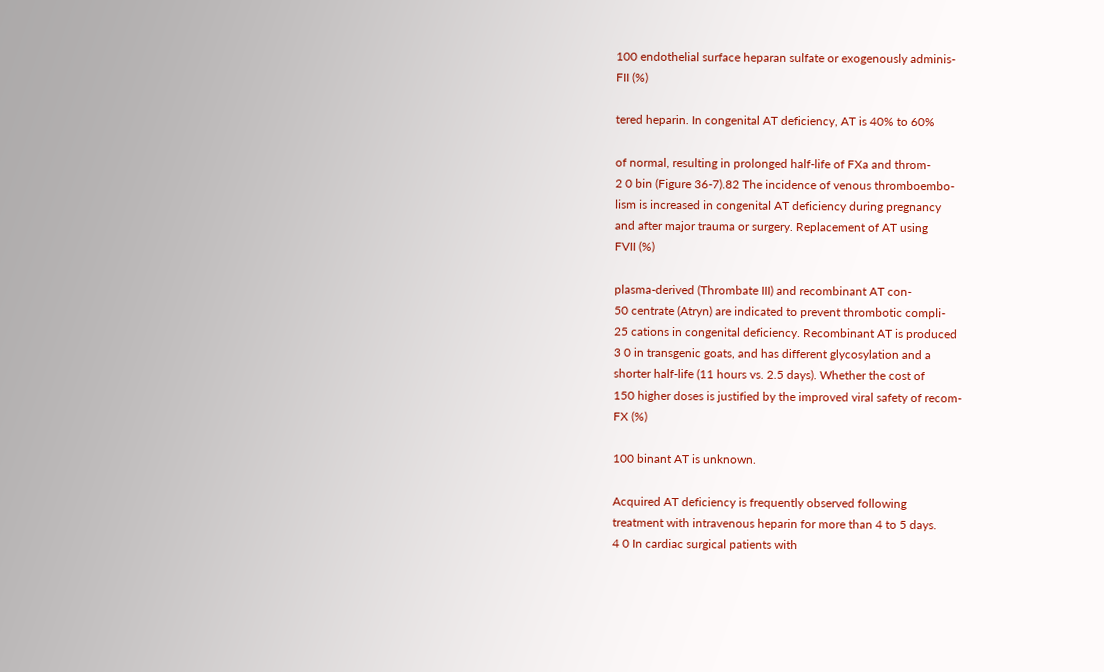100 endothelial surface heparan sulfate or exogenously adminis-
FII (%)

tered heparin. In congenital AT deficiency, AT is 40% to 60%

of normal, resulting in prolonged half-life of FXa and throm-
2 0 bin (Figure 36-7).82 The incidence of venous thromboembo-
lism is increased in congenital AT deficiency during pregnancy
and after major trauma or surgery. Replacement of AT using
FVII (%)

plasma-derived (Thrombate III) and recombinant AT con-
50 centrate (Atryn) are indicated to prevent thrombotic compli-
25 cations in congenital deficiency. Recombinant AT is produced
3 0 in transgenic goats, and has different glycosylation and a
shorter half-life (11 hours vs. 2.5 days). Whether the cost of
150 higher doses is justified by the improved viral safety of recom-
FX (%)

100 binant AT is unknown.

Acquired AT deficiency is frequently observed following
treatment with intravenous heparin for more than 4 to 5 days.
4 0 In cardiac surgical patients with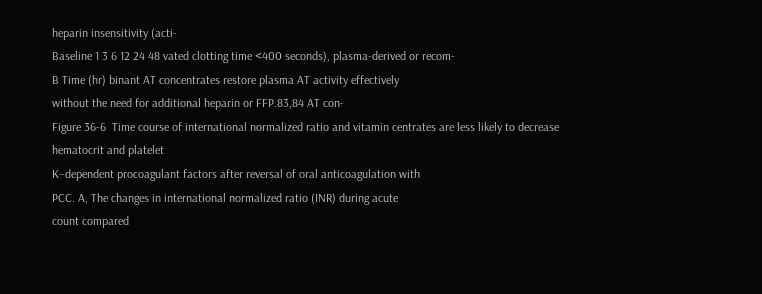heparin insensitivity (acti-
Baseline 1 3 6 12 24 48 vated clotting time <400 seconds), plasma-derived or recom-
B Time (hr) binant AT concentrates restore plasma AT activity effectively
without the need for additional heparin or FFP.83,84 AT con-
Figure 36-6  Time course of international normalized ratio and vitamin centrates are less likely to decrease hematocrit and platelet
K–dependent procoagulant factors after reversal of oral anticoagulation with
PCC. A, The changes in international normalized ratio (INR) during acute
count compared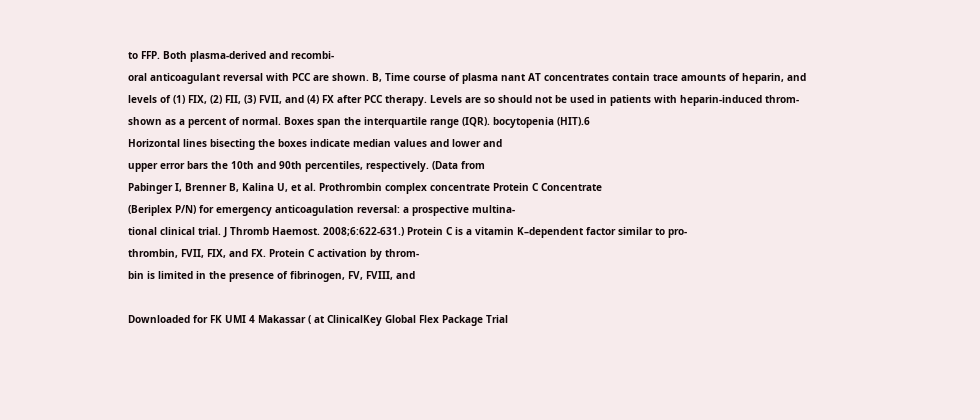to FFP. Both plasma-derived and recombi-
oral anticoagulant reversal with PCC are shown. B, Time course of plasma nant AT concentrates contain trace amounts of heparin, and
levels of (1) FIX, (2) FII, (3) FVII, and (4) FX after PCC therapy. Levels are so should not be used in patients with heparin-induced throm-
shown as a percent of normal. Boxes span the interquartile range (IQR). bocytopenia (HIT).6
Horizontal lines bisecting the boxes indicate median values and lower and
upper error bars the 10th and 90th percentiles, respectively. (Data from
Pabinger I, Brenner B, Kalina U, et al. Prothrombin complex concentrate Protein C Concentrate
(Beriplex P/N) for emergency anticoagulation reversal: a prospective multina-
tional clinical trial. J Thromb Haemost. 2008;6:622-631.) Protein C is a vitamin K–dependent factor similar to pro-
thrombin, FVII, FIX, and FX. Protein C activation by throm-
bin is limited in the presence of fibrinogen, FV, FVIII, and

Downloaded for FK UMI 4 Makassar ( at ClinicalKey Global Flex Package Trial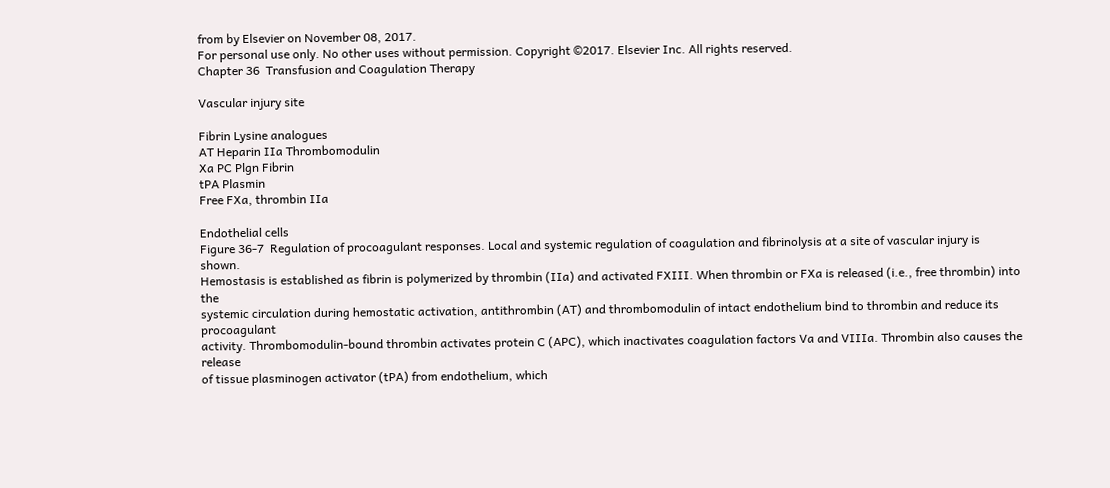from by Elsevier on November 08, 2017.
For personal use only. No other uses without permission. Copyright ©2017. Elsevier Inc. All rights reserved.
Chapter 36  Transfusion and Coagulation Therapy

Vascular injury site

Fibrin Lysine analogues
AT Heparin IIa Thrombomodulin
Xa PC Plgn Fibrin
tPA Plasmin
Free FXa, thrombin IIa

Endothelial cells
Figure 36-7  Regulation of procoagulant responses. Local and systemic regulation of coagulation and fibrinolysis at a site of vascular injury is shown.
Hemostasis is established as fibrin is polymerized by thrombin (IIa) and activated FXIII. When thrombin or FXa is released (i.e., free thrombin) into the
systemic circulation during hemostatic activation, antithrombin (AT) and thrombomodulin of intact endothelium bind to thrombin and reduce its procoagulant
activity. Thrombomodulin-bound thrombin activates protein C (APC), which inactivates coagulation factors Va and VIIIa. Thrombin also causes the release
of tissue plasminogen activator (tPA) from endothelium, which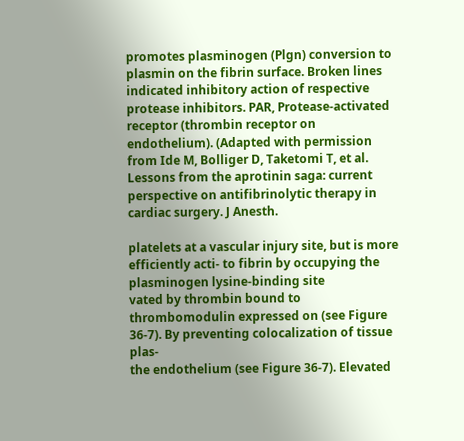promotes plasminogen (Plgn) conversion to plasmin on the fibrin surface. Broken lines
indicated inhibitory action of respective protease inhibitors. PAR, Protease-activated receptor (thrombin receptor on endothelium). (Adapted with permission
from Ide M, Bolliger D, Taketomi T, et al. Lessons from the aprotinin saga: current perspective on antifibrinolytic therapy in cardiac surgery. J Anesth.

platelets at a vascular injury site, but is more efficiently acti- to fibrin by occupying the plasminogen lysine-binding site
vated by thrombin bound to thrombomodulin expressed on (see Figure 36-7). By preventing colocalization of tissue plas-
the endothelium (see Figure 36-7). Elevated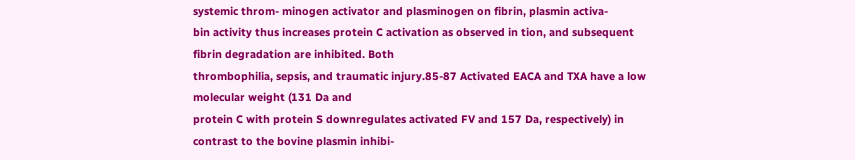systemic throm- minogen activator and plasminogen on fibrin, plasmin activa-
bin activity thus increases protein C activation as observed in tion, and subsequent fibrin degradation are inhibited. Both
thrombophilia, sepsis, and traumatic injury.85-87 Activated EACA and TXA have a low molecular weight (131 Da and
protein C with protein S downregulates activated FV and 157 Da, respectively) in contrast to the bovine plasmin inhibi-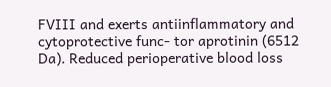FVIII and exerts antiinflammatory and cytoprotective func- tor aprotinin (6512 Da). Reduced perioperative blood loss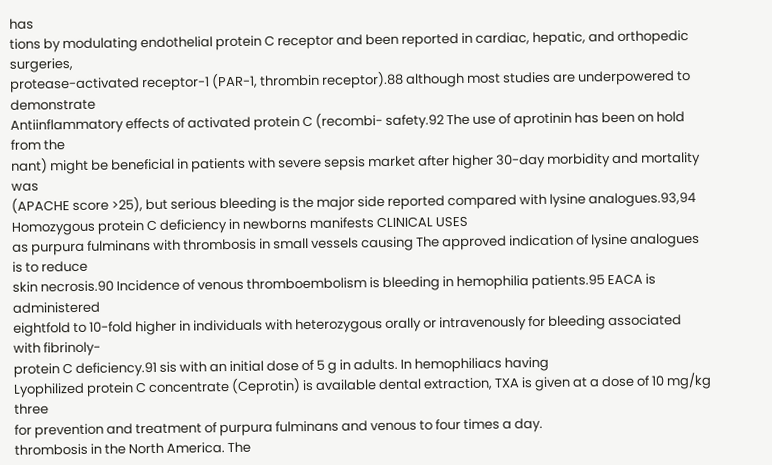has
tions by modulating endothelial protein C receptor and been reported in cardiac, hepatic, and orthopedic surgeries,
protease-activated receptor-1 (PAR-1, thrombin receptor).88 although most studies are underpowered to demonstrate
Antiinflammatory effects of activated protein C (recombi- safety.92 The use of aprotinin has been on hold from the
nant) might be beneficial in patients with severe sepsis market after higher 30-day morbidity and mortality was
(APACHE score >25), but serious bleeding is the major side reported compared with lysine analogues.93,94
Homozygous protein C deficiency in newborns manifests CLINICAL USES
as purpura fulminans with thrombosis in small vessels causing The approved indication of lysine analogues is to reduce
skin necrosis.90 Incidence of venous thromboembolism is bleeding in hemophilia patients.95 EACA is administered
eightfold to 10-fold higher in individuals with heterozygous orally or intravenously for bleeding associated with fibrinoly-
protein C deficiency.91 sis with an initial dose of 5 g in adults. In hemophiliacs having
Lyophilized protein C concentrate (Ceprotin) is available dental extraction, TXA is given at a dose of 10 mg/kg three
for prevention and treatment of purpura fulminans and venous to four times a day.
thrombosis in the North America. The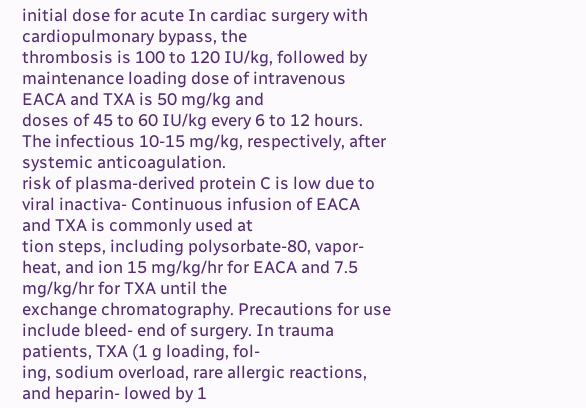initial dose for acute In cardiac surgery with cardiopulmonary bypass, the
thrombosis is 100 to 120 IU/kg, followed by maintenance loading dose of intravenous EACA and TXA is 50 mg/kg and
doses of 45 to 60 IU/kg every 6 to 12 hours. The infectious 10-15 mg/kg, respectively, after systemic anticoagulation.
risk of plasma-derived protein C is low due to viral inactiva- Continuous infusion of EACA and TXA is commonly used at
tion steps, including polysorbate-80, vapor-heat, and ion 15 mg/kg/hr for EACA and 7.5 mg/kg/hr for TXA until the
exchange chromatography. Precautions for use include bleed- end of surgery. In trauma patients, TXA (1 g loading, fol-
ing, sodium overload, rare allergic reactions, and heparin- lowed by 1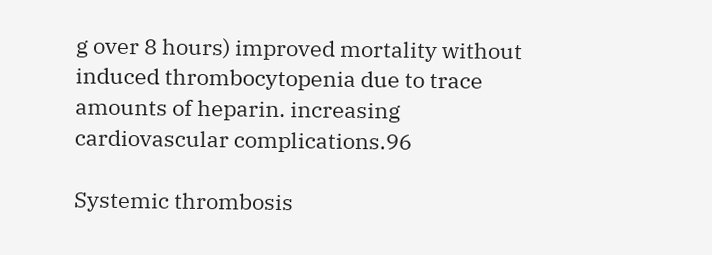g over 8 hours) improved mortality without
induced thrombocytopenia due to trace amounts of heparin. increasing cardiovascular complications.96

Systemic thrombosis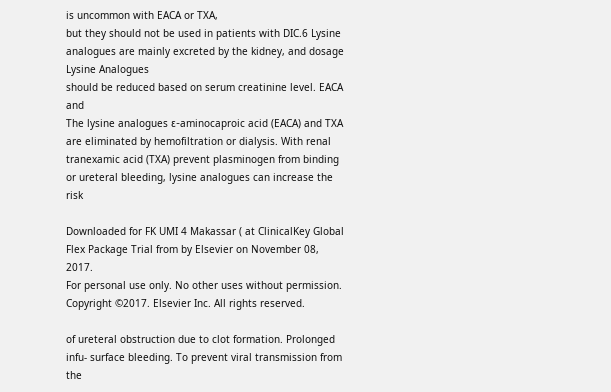is uncommon with EACA or TXA,
but they should not be used in patients with DIC.6 Lysine
analogues are mainly excreted by the kidney, and dosage
Lysine Analogues
should be reduced based on serum creatinine level. EACA and
The lysine analogues ε-aminocaproic acid (EACA) and TXA are eliminated by hemofiltration or dialysis. With renal
tranexamic acid (TXA) prevent plasminogen from binding or ureteral bleeding, lysine analogues can increase the risk

Downloaded for FK UMI 4 Makassar ( at ClinicalKey Global Flex Package Trial from by Elsevier on November 08, 2017.
For personal use only. No other uses without permission. Copyright ©2017. Elsevier Inc. All rights reserved.

of ureteral obstruction due to clot formation. Prolonged infu- surface bleeding. To prevent viral transmission from the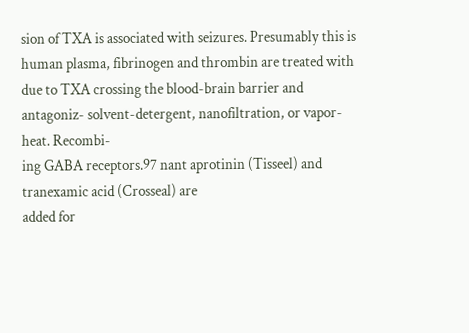sion of TXA is associated with seizures. Presumably this is human plasma, fibrinogen and thrombin are treated with
due to TXA crossing the blood-brain barrier and antagoniz- solvent-detergent, nanofiltration, or vapor-heat. Recombi-
ing GABA receptors.97 nant aprotinin (Tisseel) and tranexamic acid (Crosseal) are
added for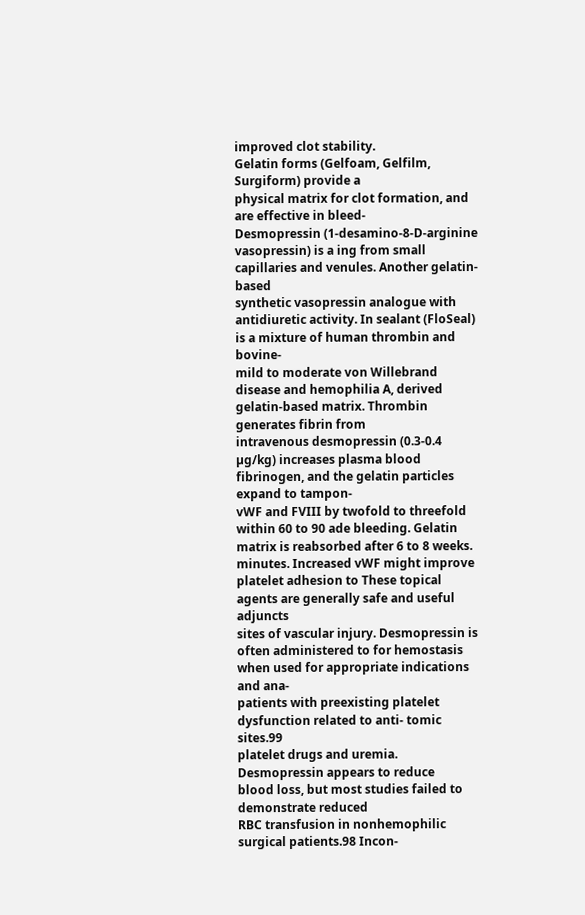improved clot stability.
Gelatin forms (Gelfoam, Gelfilm, Surgiform) provide a
physical matrix for clot formation, and are effective in bleed-
Desmopressin (1-desamino-8-D-arginine vasopressin) is a ing from small capillaries and venules. Another gelatin-based
synthetic vasopressin analogue with antidiuretic activity. In sealant (FloSeal) is a mixture of human thrombin and bovine-
mild to moderate von Willebrand disease and hemophilia A, derived gelatin-based matrix. Thrombin generates fibrin from
intravenous desmopressin (0.3-0.4 µg/kg) increases plasma blood fibrinogen, and the gelatin particles expand to tampon-
vWF and FVIII by twofold to threefold within 60 to 90 ade bleeding. Gelatin matrix is reabsorbed after 6 to 8 weeks.
minutes. Increased vWF might improve platelet adhesion to These topical agents are generally safe and useful adjuncts
sites of vascular injury. Desmopressin is often administered to for hemostasis when used for appropriate indications and ana-
patients with preexisting platelet dysfunction related to anti- tomic sites.99
platelet drugs and uremia. Desmopressin appears to reduce
blood loss, but most studies failed to demonstrate reduced
RBC transfusion in nonhemophilic surgical patients.98 Incon-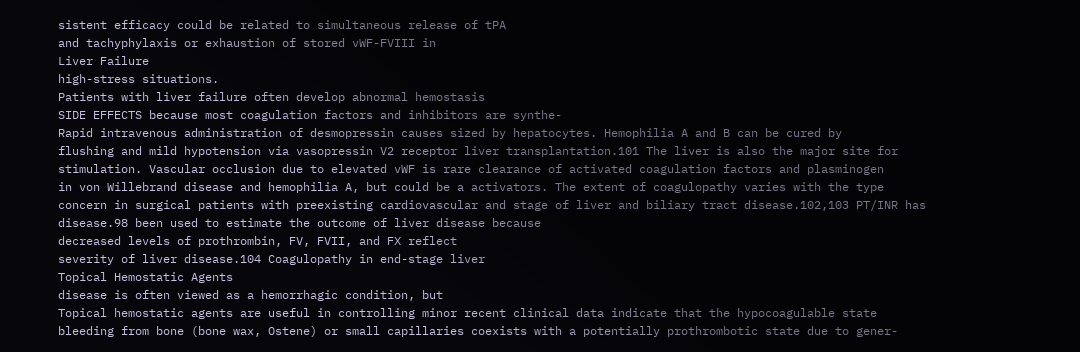sistent efficacy could be related to simultaneous release of tPA
and tachyphylaxis or exhaustion of stored vWF-FVIII in
Liver Failure
high-stress situations.
Patients with liver failure often develop abnormal hemostasis
SIDE EFFECTS because most coagulation factors and inhibitors are synthe-
Rapid intravenous administration of desmopressin causes sized by hepatocytes. Hemophilia A and B can be cured by
flushing and mild hypotension via vasopressin V2 receptor liver transplantation.101 The liver is also the major site for
stimulation. Vascular occlusion due to elevated vWF is rare clearance of activated coagulation factors and plasminogen
in von Willebrand disease and hemophilia A, but could be a activators. The extent of coagulopathy varies with the type
concern in surgical patients with preexisting cardiovascular and stage of liver and biliary tract disease.102,103 PT/INR has
disease.98 been used to estimate the outcome of liver disease because
decreased levels of prothrombin, FV, FVII, and FX reflect
severity of liver disease.104 Coagulopathy in end-stage liver
Topical Hemostatic Agents
disease is often viewed as a hemorrhagic condition, but
Topical hemostatic agents are useful in controlling minor recent clinical data indicate that the hypocoagulable state
bleeding from bone (bone wax, Ostene) or small capillaries coexists with a potentially prothrombotic state due to gener-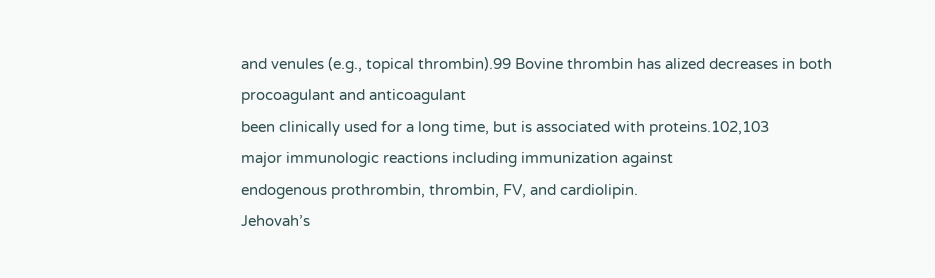and venules (e.g., topical thrombin).99 Bovine thrombin has alized decreases in both procoagulant and anticoagulant
been clinically used for a long time, but is associated with proteins.102,103
major immunologic reactions including immunization against
endogenous prothrombin, thrombin, FV, and cardiolipin.
Jehovah’s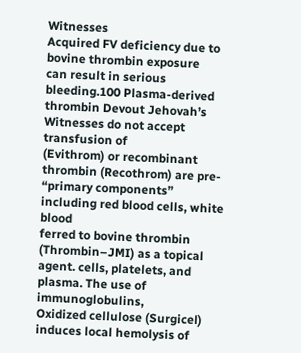Witnesses
Acquired FV deficiency due to bovine thrombin exposure
can result in serious bleeding.100 Plasma-derived thrombin Devout Jehovah’s Witnesses do not accept transfusion of
(Evithrom) or recombinant thrombin (Recothrom) are pre- “primary components” including red blood cells, white blood
ferred to bovine thrombin (Thrombin–JMI) as a topical agent. cells, platelets, and plasma. The use of immunoglobulins,
Oxidized cellulose (Surgicel) induces local hemolysis of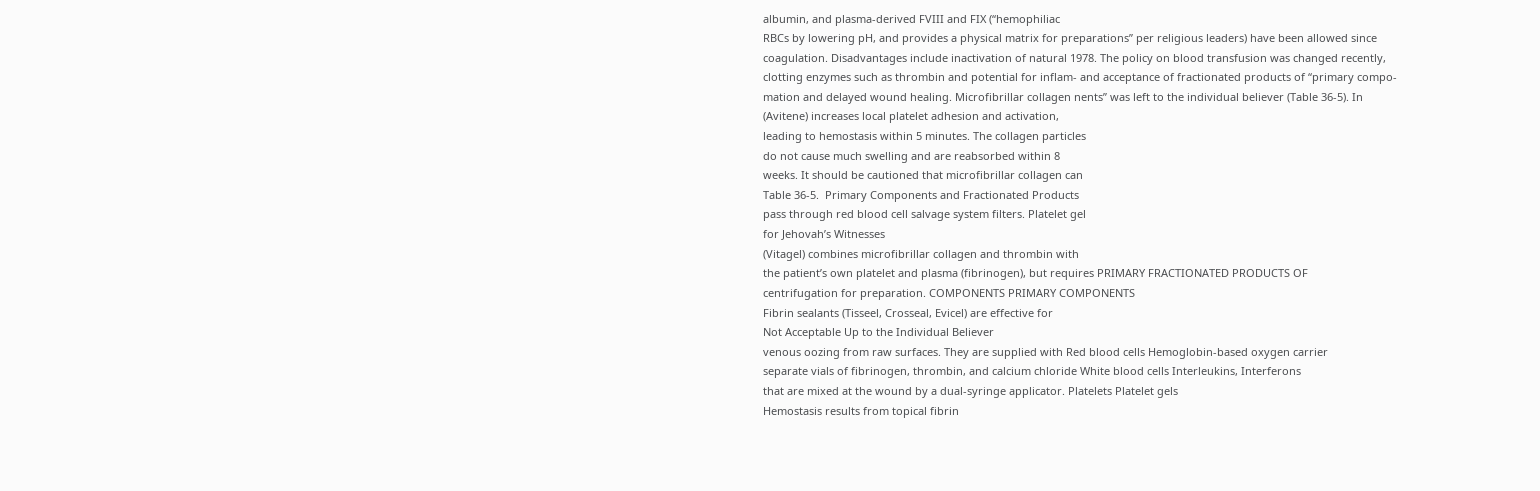albumin, and plasma-derived FVIII and FIX (“hemophiliac
RBCs by lowering pH, and provides a physical matrix for preparations” per religious leaders) have been allowed since
coagulation. Disadvantages include inactivation of natural 1978. The policy on blood transfusion was changed recently,
clotting enzymes such as thrombin and potential for inflam- and acceptance of fractionated products of “primary compo-
mation and delayed wound healing. Microfibrillar collagen nents” was left to the individual believer (Table 36-5). In
(Avitene) increases local platelet adhesion and activation,
leading to hemostasis within 5 minutes. The collagen particles
do not cause much swelling and are reabsorbed within 8
weeks. It should be cautioned that microfibrillar collagen can
Table 36-5.  Primary Components and Fractionated Products
pass through red blood cell salvage system filters. Platelet gel
for Jehovah’s Witnesses
(Vitagel) combines microfibrillar collagen and thrombin with
the patient’s own platelet and plasma (fibrinogen), but requires PRIMARY FRACTIONATED PRODUCTS OF
centrifugation for preparation. COMPONENTS PRIMARY COMPONENTS
Fibrin sealants (Tisseel, Crosseal, Evicel) are effective for
Not Acceptable Up to the Individual Believer
venous oozing from raw surfaces. They are supplied with Red blood cells Hemoglobin-based oxygen carrier
separate vials of fibrinogen, thrombin, and calcium chloride White blood cells Interleukins, Interferons
that are mixed at the wound by a dual-syringe applicator. Platelets Platelet gels
Hemostasis results from topical fibrin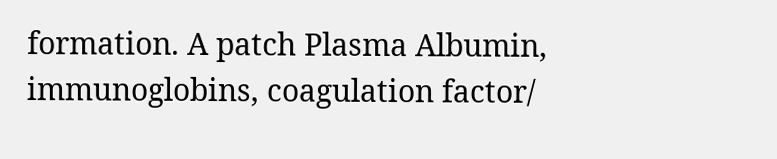formation. A patch Plasma Albumin, immunoglobins, coagulation factor/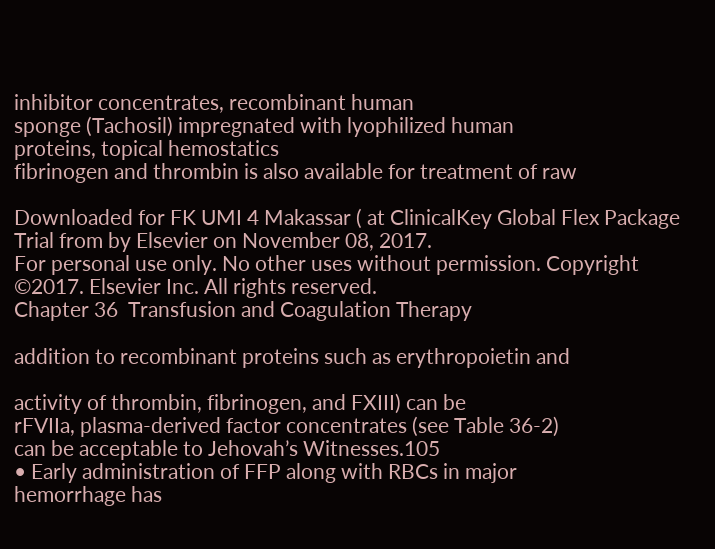inhibitor concentrates, recombinant human
sponge (Tachosil) impregnated with lyophilized human
proteins, topical hemostatics
fibrinogen and thrombin is also available for treatment of raw

Downloaded for FK UMI 4 Makassar ( at ClinicalKey Global Flex Package Trial from by Elsevier on November 08, 2017.
For personal use only. No other uses without permission. Copyright ©2017. Elsevier Inc. All rights reserved.
Chapter 36  Transfusion and Coagulation Therapy

addition to recombinant proteins such as erythropoietin and

activity of thrombin, fibrinogen, and FXIII) can be
rFVIIa, plasma-derived factor concentrates (see Table 36-2)
can be acceptable to Jehovah’s Witnesses.105
• Early administration of FFP along with RBCs in major
hemorrhage has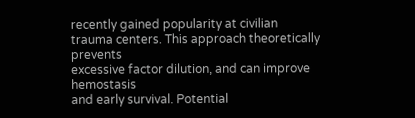recently gained popularity at civilian
trauma centers. This approach theoretically prevents
excessive factor dilution, and can improve hemostasis
and early survival. Potential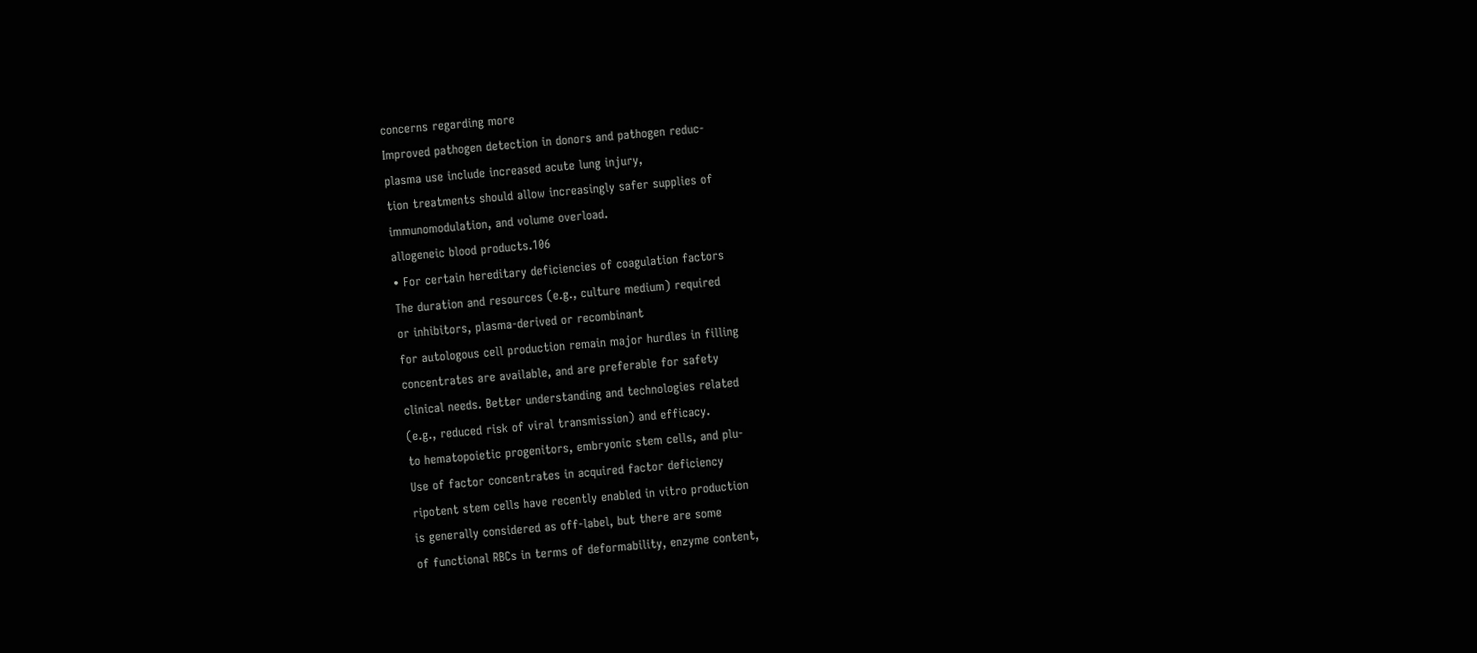concerns regarding more
Improved pathogen detection in donors and pathogen reduc-
plasma use include increased acute lung injury,
tion treatments should allow increasingly safer supplies of
immunomodulation, and volume overload.
allogeneic blood products.106
• For certain hereditary deficiencies of coagulation factors
The duration and resources (e.g., culture medium) required
or inhibitors, plasma-derived or recombinant
for autologous cell production remain major hurdles in filling
concentrates are available, and are preferable for safety
clinical needs. Better understanding and technologies related
(e.g., reduced risk of viral transmission) and efficacy.
to hematopoietic progenitors, embryonic stem cells, and plu-
Use of factor concentrates in acquired factor deficiency
ripotent stem cells have recently enabled in vitro production
is generally considered as off-label, but there are some
of functional RBCs in terms of deformability, enzyme content,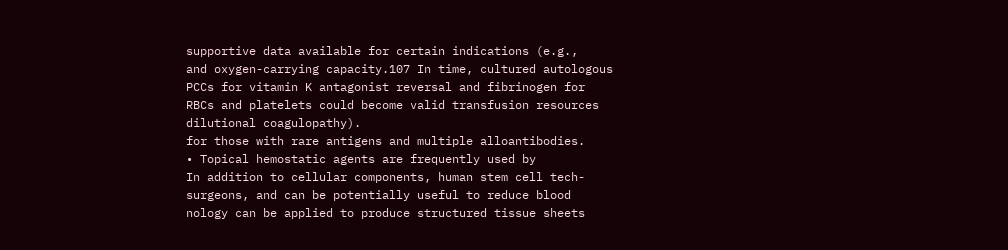supportive data available for certain indications (e.g.,
and oxygen-carrying capacity.107 In time, cultured autologous
PCCs for vitamin K antagonist reversal and fibrinogen for
RBCs and platelets could become valid transfusion resources
dilutional coagulopathy).
for those with rare antigens and multiple alloantibodies.
• Topical hemostatic agents are frequently used by
In addition to cellular components, human stem cell tech-
surgeons, and can be potentially useful to reduce blood
nology can be applied to produce structured tissue sheets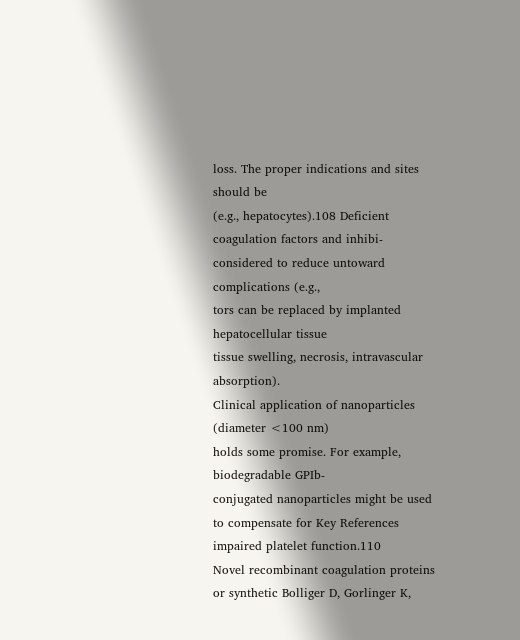loss. The proper indications and sites should be
(e.g., hepatocytes).108 Deficient coagulation factors and inhibi-
considered to reduce untoward complications (e.g.,
tors can be replaced by implanted hepatocellular tissue
tissue swelling, necrosis, intravascular absorption).
Clinical application of nanoparticles (diameter <100 nm)
holds some promise. For example, biodegradable GPIb-
conjugated nanoparticles might be used to compensate for Key References
impaired platelet function.110
Novel recombinant coagulation proteins or synthetic Bolliger D, Gorlinger K,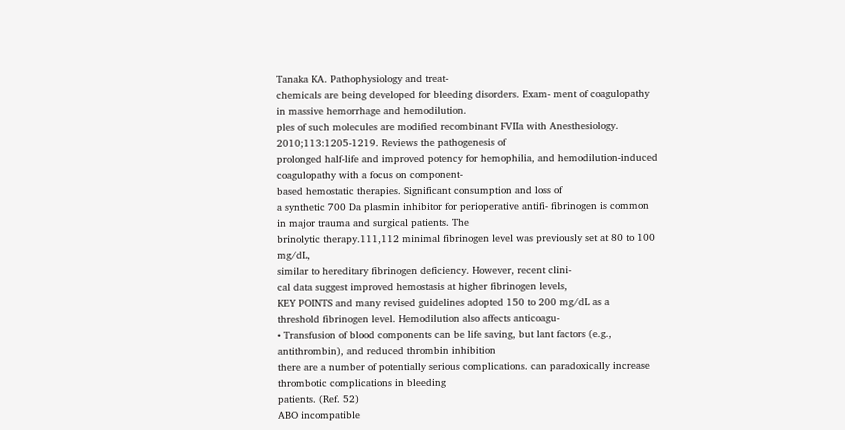Tanaka KA. Pathophysiology and treat-
chemicals are being developed for bleeding disorders. Exam- ment of coagulopathy in massive hemorrhage and hemodilution.
ples of such molecules are modified recombinant FVIIa with Anesthesiology. 2010;113:1205-1219. Reviews the pathogenesis of
prolonged half-life and improved potency for hemophilia, and hemodilution-induced coagulopathy with a focus on component-
based hemostatic therapies. Significant consumption and loss of
a synthetic 700 Da plasmin inhibitor for perioperative antifi- fibrinogen is common in major trauma and surgical patients. The
brinolytic therapy.111,112 minimal fibrinogen level was previously set at 80 to 100 mg/dL,
similar to hereditary fibrinogen deficiency. However, recent clini-
cal data suggest improved hemostasis at higher fibrinogen levels,
KEY POINTS and many revised guidelines adopted 150 to 200 mg/dL as a
threshold fibrinogen level. Hemodilution also affects anticoagu-
• Transfusion of blood components can be life saving, but lant factors (e.g., antithrombin), and reduced thrombin inhibition
there are a number of potentially serious complications. can paradoxically increase thrombotic complications in bleeding
patients. (Ref. 52)
ABO incompatible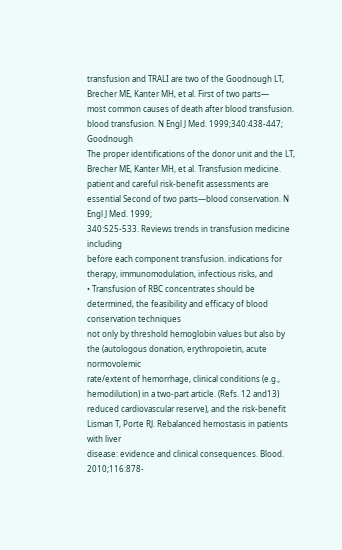transfusion and TRALI are two of the Goodnough LT, Brecher ME, Kanter MH, et al. First of two parts—
most common causes of death after blood transfusion. blood transfusion. N Engl J Med. 1999;340:438-447; Goodnough
The proper identifications of the donor unit and the LT, Brecher ME, Kanter MH, et al. Transfusion medicine.
patient and careful risk-benefit assessments are essential Second of two parts—blood conservation. N Engl J Med. 1999;
340:525-533. Reviews trends in transfusion medicine including
before each component transfusion. indications for therapy, immunomodulation, infectious risks, and
• Transfusion of RBC concentrates should be determined, the feasibility and efficacy of blood conservation techniques
not only by threshold hemoglobin values but also by the (autologous donation, erythropoietin, acute normovolemic
rate/extent of hemorrhage, clinical conditions (e.g., hemodilution) in a two-part article. (Refs. 12 and13)
reduced cardiovascular reserve), and the risk-benefit Lisman T, Porte RJ. Rebalanced hemostasis in patients with liver
disease: evidence and clinical consequences. Blood. 2010;116:878-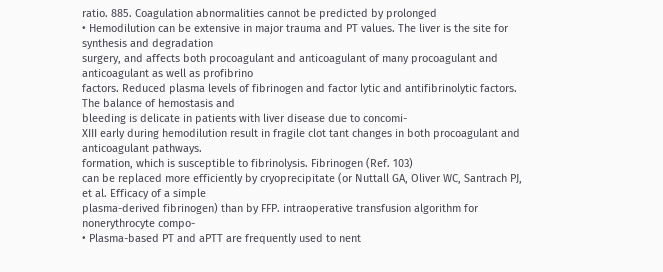ratio. 885. Coagulation abnormalities cannot be predicted by prolonged
• Hemodilution can be extensive in major trauma and PT values. The liver is the site for synthesis and degradation
surgery, and affects both procoagulant and anticoagulant of many procoagulant and anticoagulant as well as profibrino
factors. Reduced plasma levels of fibrinogen and factor lytic and antifibrinolytic factors. The balance of hemostasis and
bleeding is delicate in patients with liver disease due to concomi-
XIII early during hemodilution result in fragile clot tant changes in both procoagulant and anticoagulant pathways.
formation, which is susceptible to fibrinolysis. Fibrinogen (Ref. 103)
can be replaced more efficiently by cryoprecipitate (or Nuttall GA, Oliver WC, Santrach PJ, et al. Efficacy of a simple
plasma-derived fibrinogen) than by FFP. intraoperative transfusion algorithm for nonerythrocyte compo-
• Plasma-based PT and aPTT are frequently used to nent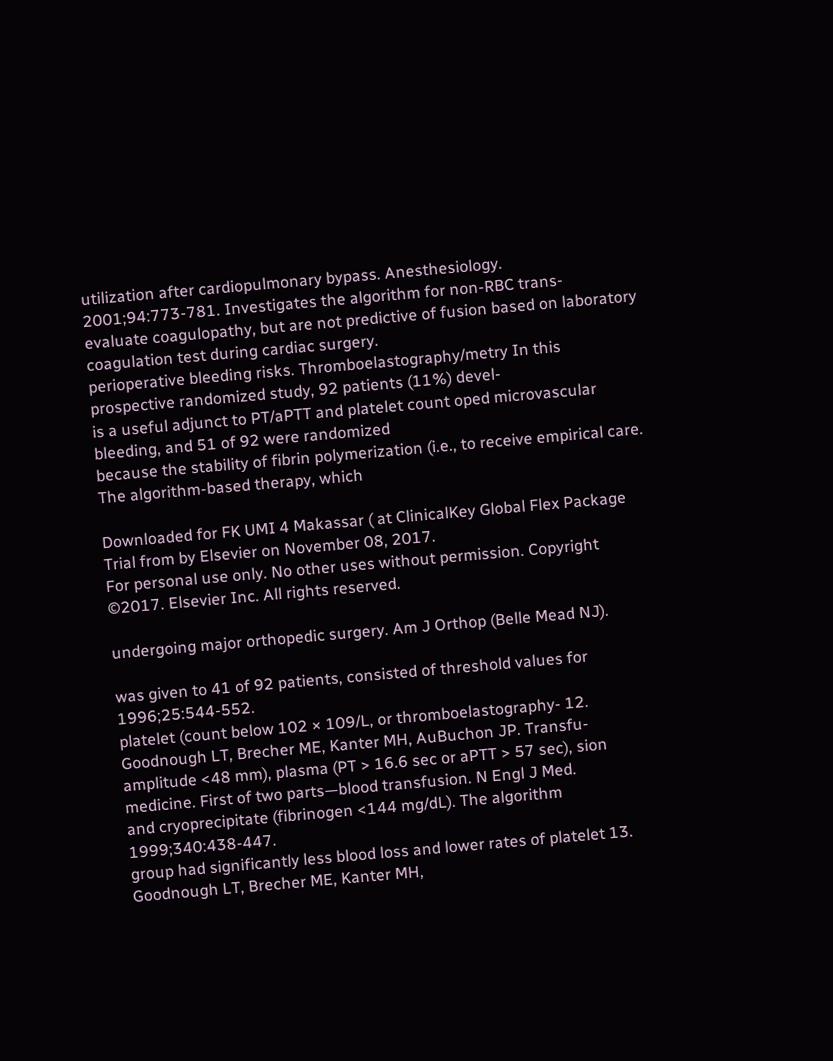utilization after cardiopulmonary bypass. Anesthesiology.
2001;94:773-781. Investigates the algorithm for non-RBC trans-
evaluate coagulopathy, but are not predictive of fusion based on laboratory coagulation test during cardiac surgery.
perioperative bleeding risks. Thromboelastography/metry In this prospective randomized study, 92 patients (11%) devel-
is a useful adjunct to PT/aPTT and platelet count oped microvascular bleeding, and 51 of 92 were randomized
because the stability of fibrin polymerization (i.e., to receive empirical care. The algorithm-based therapy, which

Downloaded for FK UMI 4 Makassar ( at ClinicalKey Global Flex Package Trial from by Elsevier on November 08, 2017.
For personal use only. No other uses without permission. Copyright ©2017. Elsevier Inc. All rights reserved.

undergoing major orthopedic surgery. Am J Orthop (Belle Mead NJ).

was given to 41 of 92 patients, consisted of threshold values for 1996;25:544-552.
platelet (count below 102 × 109/L, or thromboelastography- 12. Goodnough LT, Brecher ME, Kanter MH, AuBuchon JP. Transfu-
amplitude <48 mm), plasma (PT > 16.6 sec or aPTT > 57 sec), sion medicine. First of two parts—blood transfusion. N Engl J Med.
and cryoprecipitate (fibrinogen <144 mg/dL). The algorithm 1999;340:438-447.
group had significantly less blood loss and lower rates of platelet 13. Goodnough LT, Brecher ME, Kanter MH,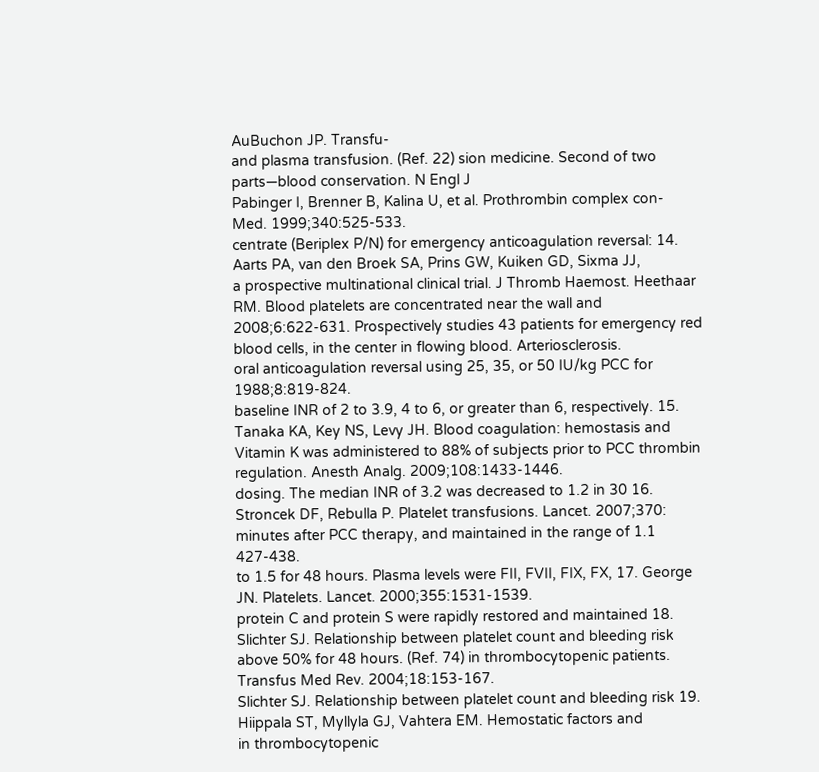AuBuchon JP. Transfu-
and plasma transfusion. (Ref. 22) sion medicine. Second of two parts—blood conservation. N Engl J
Pabinger I, Brenner B, Kalina U, et al. Prothrombin complex con- Med. 1999;340:525-533.
centrate (Beriplex P/N) for emergency anticoagulation reversal: 14. Aarts PA, van den Broek SA, Prins GW, Kuiken GD, Sixma JJ,
a prospective multinational clinical trial. J Thromb Haemost. Heethaar RM. Blood platelets are concentrated near the wall and
2008;6:622-631. Prospectively studies 43 patients for emergency red blood cells, in the center in flowing blood. Arteriosclerosis.
oral anticoagulation reversal using 25, 35, or 50 IU/kg PCC for 1988;8:819-824.
baseline INR of 2 to 3.9, 4 to 6, or greater than 6, respectively. 15. Tanaka KA, Key NS, Levy JH. Blood coagulation: hemostasis and
Vitamin K was administered to 88% of subjects prior to PCC thrombin regulation. Anesth Analg. 2009;108:1433-1446.
dosing. The median INR of 3.2 was decreased to 1.2 in 30 16. Stroncek DF, Rebulla P. Platelet transfusions. Lancet. 2007;370:
minutes after PCC therapy, and maintained in the range of 1.1 427-438.
to 1.5 for 48 hours. Plasma levels were FII, FVII, FIX, FX, 17. George JN. Platelets. Lancet. 2000;355:1531-1539.
protein C and protein S were rapidly restored and maintained 18. Slichter SJ. Relationship between platelet count and bleeding risk
above 50% for 48 hours. (Ref. 74) in thrombocytopenic patients. Transfus Med Rev. 2004;18:153-167.
Slichter SJ. Relationship between platelet count and bleeding risk 19. Hiippala ST, Myllyla GJ, Vahtera EM. Hemostatic factors and
in thrombocytopenic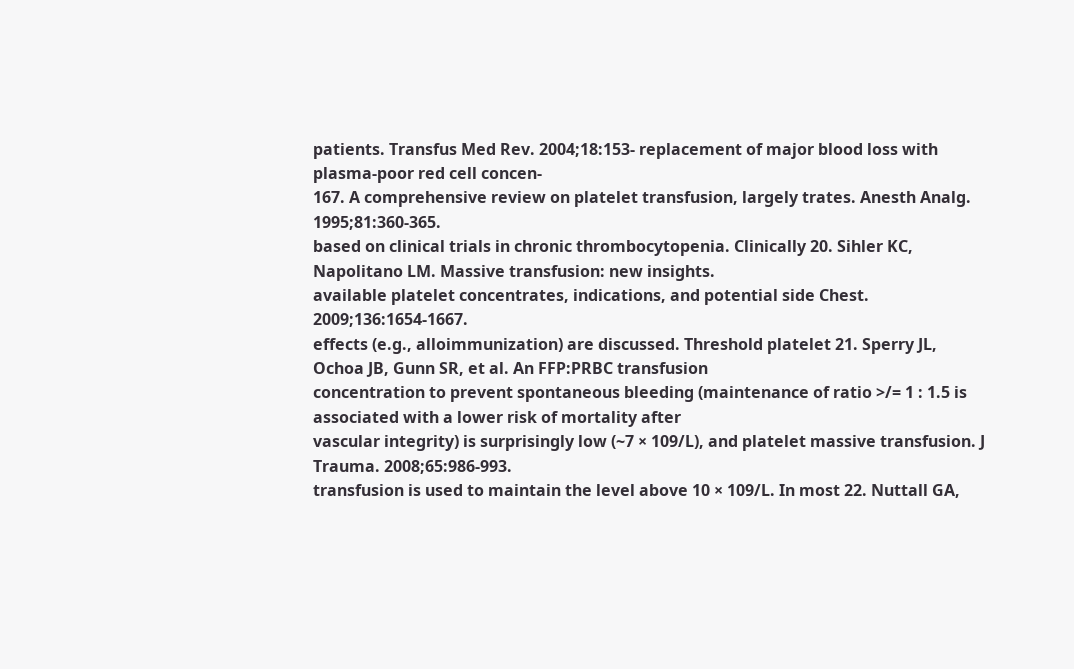patients. Transfus Med Rev. 2004;18:153- replacement of major blood loss with plasma-poor red cell concen-
167. A comprehensive review on platelet transfusion, largely trates. Anesth Analg. 1995;81:360-365.
based on clinical trials in chronic thrombocytopenia. Clinically 20. Sihler KC, Napolitano LM. Massive transfusion: new insights.
available platelet concentrates, indications, and potential side Chest. 2009;136:1654-1667.
effects (e.g., alloimmunization) are discussed. Threshold platelet 21. Sperry JL, Ochoa JB, Gunn SR, et al. An FFP:PRBC transfusion
concentration to prevent spontaneous bleeding (maintenance of ratio >/= 1 : 1.5 is associated with a lower risk of mortality after
vascular integrity) is surprisingly low (~7 × 109/L), and platelet massive transfusion. J Trauma. 2008;65:986-993.
transfusion is used to maintain the level above 10 × 109/L. In most 22. Nuttall GA,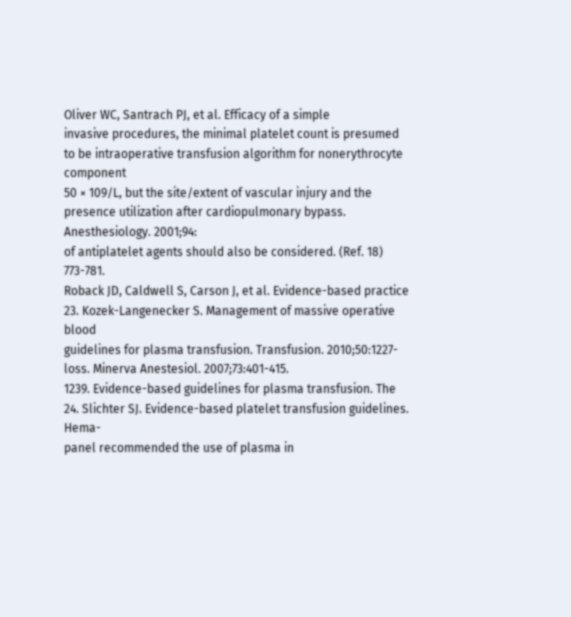Oliver WC, Santrach PJ, et al. Efficacy of a simple
invasive procedures, the minimal platelet count is presumed to be intraoperative transfusion algorithm for nonerythrocyte component
50 × 109/L, but the site/extent of vascular injury and the presence utilization after cardiopulmonary bypass. Anesthesiology. 2001;94:
of antiplatelet agents should also be considered. (Ref. 18) 773-781.
Roback JD, Caldwell S, Carson J, et al. Evidence-based practice 23. Kozek-Langenecker S. Management of massive operative blood
guidelines for plasma transfusion. Transfusion. 2010;50:1227- loss. Minerva Anestesiol. 2007;73:401-415.
1239. Evidence-based guidelines for plasma transfusion. The 24. Slichter SJ. Evidence-based platelet transfusion guidelines. Hema-
panel recommended the use of plasma in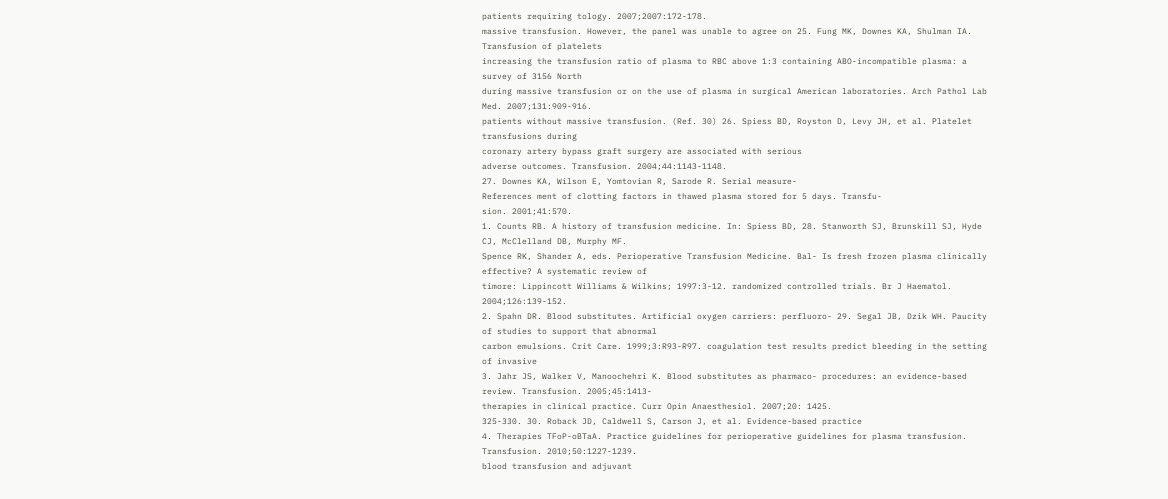patients requiring tology. 2007;2007:172-178.
massive transfusion. However, the panel was unable to agree on 25. Fung MK, Downes KA, Shulman IA. Transfusion of platelets
increasing the transfusion ratio of plasma to RBC above 1:3 containing ABO-incompatible plasma: a survey of 3156 North
during massive transfusion or on the use of plasma in surgical American laboratories. Arch Pathol Lab Med. 2007;131:909-916.
patients without massive transfusion. (Ref. 30) 26. Spiess BD, Royston D, Levy JH, et al. Platelet transfusions during
coronary artery bypass graft surgery are associated with serious
adverse outcomes. Transfusion. 2004;44:1143-1148.
27. Downes KA, Wilson E, Yomtovian R, Sarode R. Serial measure-
References ment of clotting factors in thawed plasma stored for 5 days. Transfu-
sion. 2001;41:570.
1. Counts RB. A history of transfusion medicine. In: Spiess BD, 28. Stanworth SJ, Brunskill SJ, Hyde CJ, McClelland DB, Murphy MF.
Spence RK, Shander A, eds. Perioperative Transfusion Medicine. Bal- Is fresh frozen plasma clinically effective? A systematic review of
timore: Lippincott Williams & Wilkins; 1997:3-12. randomized controlled trials. Br J Haematol. 2004;126:139-152.
2. Spahn DR. Blood substitutes. Artificial oxygen carriers: perfluoro- 29. Segal JB, Dzik WH. Paucity of studies to support that abnormal
carbon emulsions. Crit Care. 1999;3:R93-R97. coagulation test results predict bleeding in the setting of invasive
3. Jahr JS, Walker V, Manoochehri K. Blood substitutes as pharmaco- procedures: an evidence-based review. Transfusion. 2005;45:1413-
therapies in clinical practice. Curr Opin Anaesthesiol. 2007;20: 1425.
325-330. 30. Roback JD, Caldwell S, Carson J, et al. Evidence-based practice
4. Therapies TFoP-oBTaA. Practice guidelines for perioperative guidelines for plasma transfusion. Transfusion. 2010;50:1227-1239.
blood transfusion and adjuvant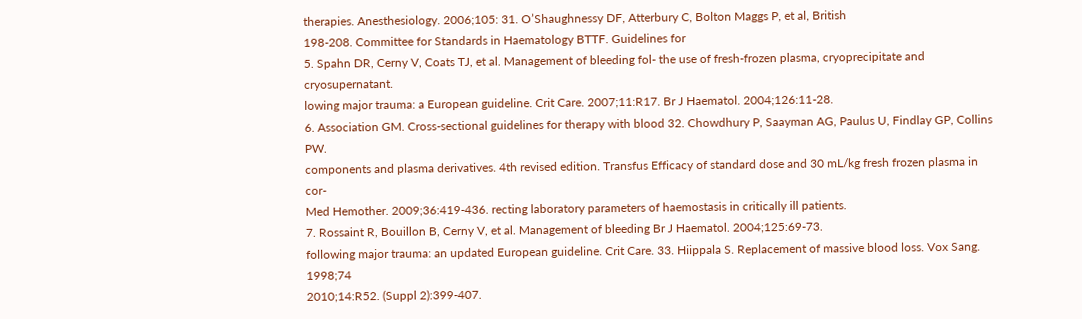therapies. Anesthesiology. 2006;105: 31. O’Shaughnessy DF, Atterbury C, Bolton Maggs P, et al, British
198-208. Committee for Standards in Haematology BTTF. Guidelines for
5. Spahn DR, Cerny V, Coats TJ, et al. Management of bleeding fol- the use of fresh-frozen plasma, cryoprecipitate and cryosupernatant.
lowing major trauma: a European guideline. Crit Care. 2007;11:R17. Br J Haematol. 2004;126:11-28.
6. Association GM. Cross-sectional guidelines for therapy with blood 32. Chowdhury P, Saayman AG, Paulus U, Findlay GP, Collins PW.
components and plasma derivatives. 4th revised edition. Transfus Efficacy of standard dose and 30 mL/kg fresh frozen plasma in cor-
Med Hemother. 2009;36:419-436. recting laboratory parameters of haemostasis in critically ill patients.
7. Rossaint R, Bouillon B, Cerny V, et al. Management of bleeding Br J Haematol. 2004;125:69-73.
following major trauma: an updated European guideline. Crit Care. 33. Hiippala S. Replacement of massive blood loss. Vox Sang. 1998;74
2010;14:R52. (Suppl 2):399-407.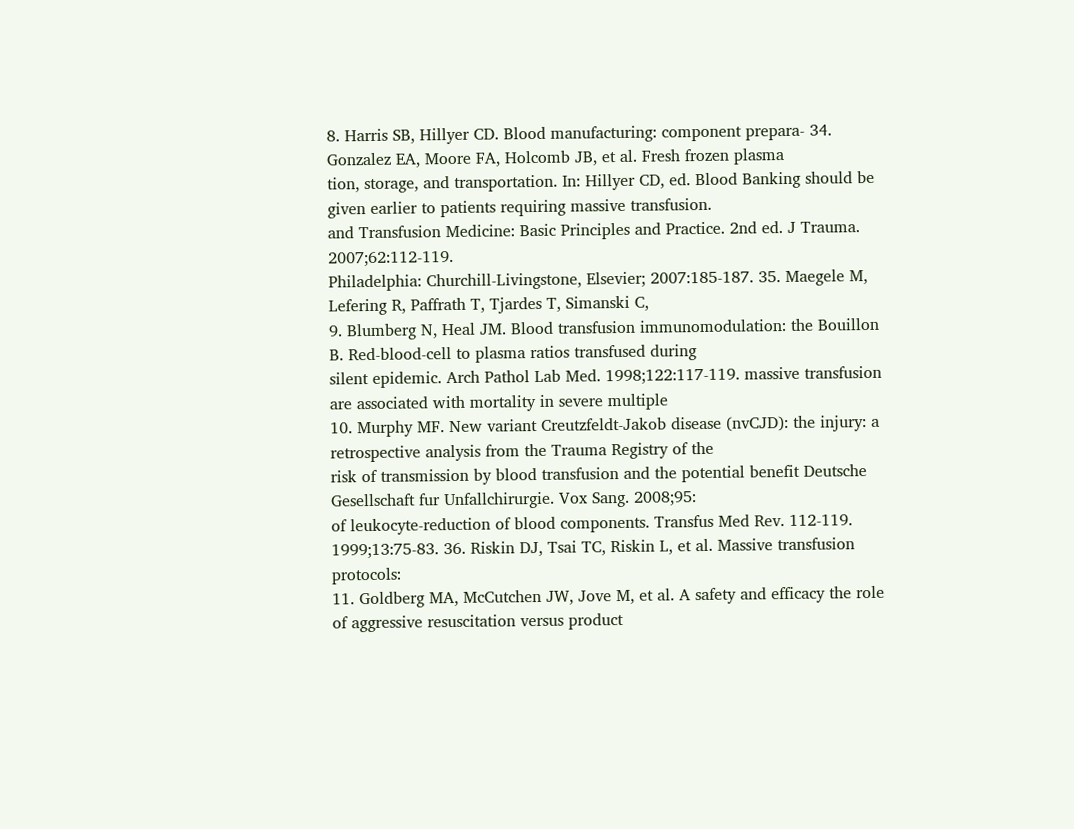8. Harris SB, Hillyer CD. Blood manufacturing: component prepara- 34. Gonzalez EA, Moore FA, Holcomb JB, et al. Fresh frozen plasma
tion, storage, and transportation. In: Hillyer CD, ed. Blood Banking should be given earlier to patients requiring massive transfusion.
and Transfusion Medicine: Basic Principles and Practice. 2nd ed. J Trauma. 2007;62:112-119.
Philadelphia: Churchill-Livingstone, Elsevier; 2007:185-187. 35. Maegele M, Lefering R, Paffrath T, Tjardes T, Simanski C,
9. Blumberg N, Heal JM. Blood transfusion immunomodulation: the Bouillon B. Red-blood-cell to plasma ratios transfused during
silent epidemic. Arch Pathol Lab Med. 1998;122:117-119. massive transfusion are associated with mortality in severe multiple
10. Murphy MF. New variant Creutzfeldt-Jakob disease (nvCJD): the injury: a retrospective analysis from the Trauma Registry of the
risk of transmission by blood transfusion and the potential benefit Deutsche Gesellschaft fur Unfallchirurgie. Vox Sang. 2008;95:
of leukocyte-reduction of blood components. Transfus Med Rev. 112-119.
1999;13:75-83. 36. Riskin DJ, Tsai TC, Riskin L, et al. Massive transfusion protocols:
11. Goldberg MA, McCutchen JW, Jove M, et al. A safety and efficacy the role of aggressive resuscitation versus product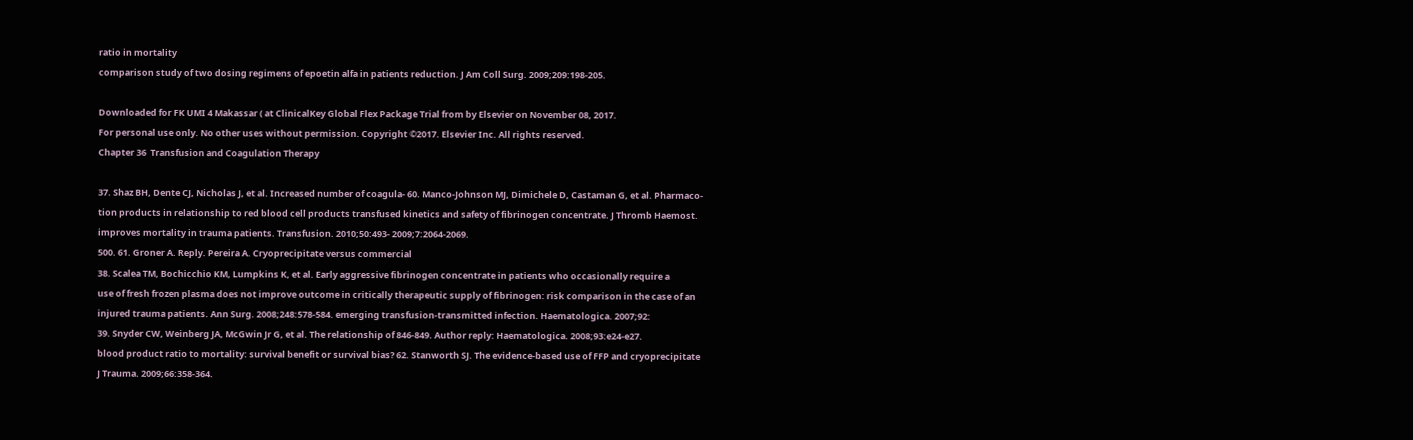ratio in mortality
comparison study of two dosing regimens of epoetin alfa in patients reduction. J Am Coll Surg. 2009;209:198-205.

Downloaded for FK UMI 4 Makassar ( at ClinicalKey Global Flex Package Trial from by Elsevier on November 08, 2017.
For personal use only. No other uses without permission. Copyright ©2017. Elsevier Inc. All rights reserved.
Chapter 36  Transfusion and Coagulation Therapy

37. Shaz BH, Dente CJ, Nicholas J, et al. Increased number of coagula- 60. Manco-Johnson MJ, Dimichele D, Castaman G, et al. Pharmaco-
tion products in relationship to red blood cell products transfused kinetics and safety of fibrinogen concentrate. J Thromb Haemost.
improves mortality in trauma patients. Transfusion. 2010;50:493- 2009;7:2064-2069.
500. 61. Groner A. Reply. Pereira A. Cryoprecipitate versus commercial
38. Scalea TM, Bochicchio KM, Lumpkins K, et al. Early aggressive fibrinogen concentrate in patients who occasionally require a
use of fresh frozen plasma does not improve outcome in critically therapeutic supply of fibrinogen: risk comparison in the case of an
injured trauma patients. Ann Surg. 2008;248:578-584. emerging transfusion-transmitted infection. Haematologica. 2007;92:
39. Snyder CW, Weinberg JA, McGwin Jr G, et al. The relationship of 846-849. Author reply: Haematologica. 2008;93:e24-e27.
blood product ratio to mortality: survival benefit or survival bias? 62. Stanworth SJ. The evidence-based use of FFP and cryoprecipitate
J Trauma. 2009;66:358-364.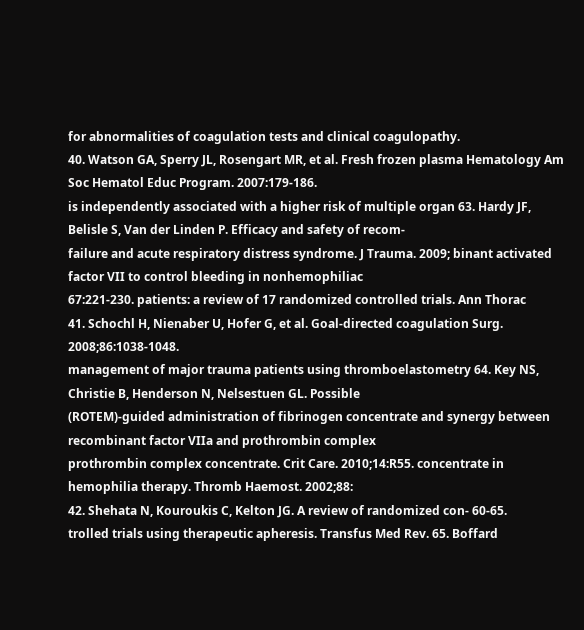for abnormalities of coagulation tests and clinical coagulopathy.
40. Watson GA, Sperry JL, Rosengart MR, et al. Fresh frozen plasma Hematology Am Soc Hematol Educ Program. 2007:179-186.
is independently associated with a higher risk of multiple organ 63. Hardy JF, Belisle S, Van der Linden P. Efficacy and safety of recom-
failure and acute respiratory distress syndrome. J Trauma. 2009; binant activated factor VII to control bleeding in nonhemophiliac
67:221-230. patients: a review of 17 randomized controlled trials. Ann Thorac
41. Schochl H, Nienaber U, Hofer G, et al. Goal-directed coagulation Surg. 2008;86:1038-1048.
management of major trauma patients using thromboelastometry 64. Key NS, Christie B, Henderson N, Nelsestuen GL. Possible
(ROTEM)-guided administration of fibrinogen concentrate and synergy between recombinant factor VIIa and prothrombin complex
prothrombin complex concentrate. Crit Care. 2010;14:R55. concentrate in hemophilia therapy. Thromb Haemost. 2002;88:
42. Shehata N, Kouroukis C, Kelton JG. A review of randomized con- 60-65.
trolled trials using therapeutic apheresis. Transfus Med Rev. 65. Boffard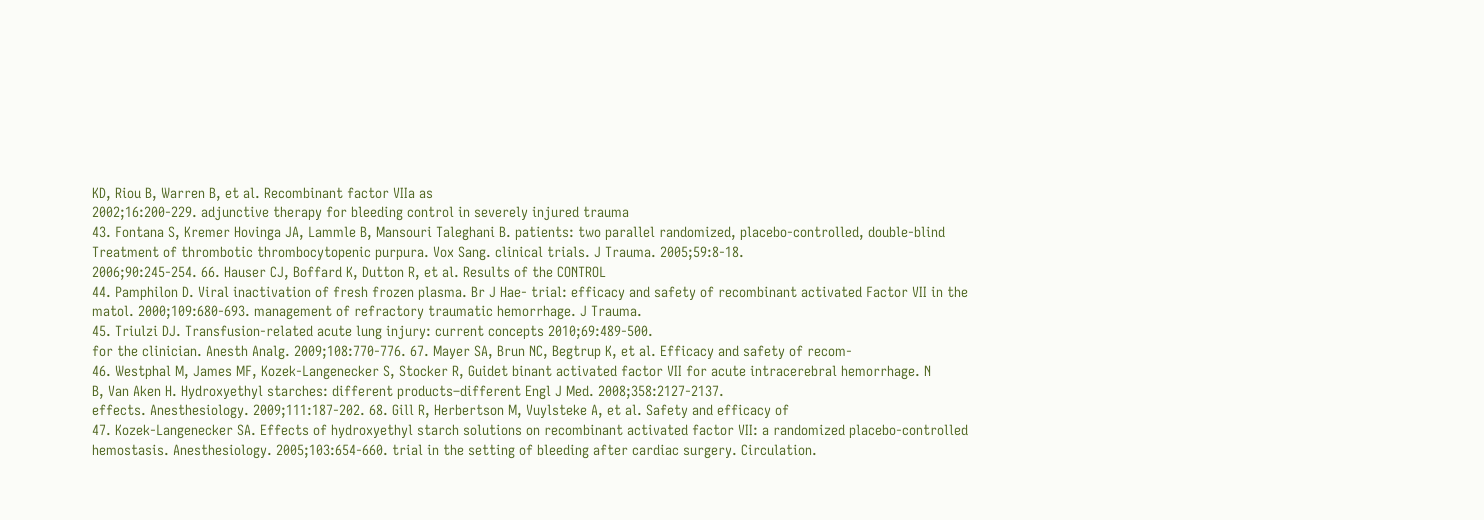KD, Riou B, Warren B, et al. Recombinant factor VIIa as
2002;16:200-229. adjunctive therapy for bleeding control in severely injured trauma
43. Fontana S, Kremer Hovinga JA, Lammle B, Mansouri Taleghani B. patients: two parallel randomized, placebo-controlled, double-blind
Treatment of thrombotic thrombocytopenic purpura. Vox Sang. clinical trials. J Trauma. 2005;59:8-18.
2006;90:245-254. 66. Hauser CJ, Boffard K, Dutton R, et al. Results of the CONTROL
44. Pamphilon D. Viral inactivation of fresh frozen plasma. Br J Hae- trial: efficacy and safety of recombinant activated Factor VII in the
matol. 2000;109:680-693. management of refractory traumatic hemorrhage. J Trauma.
45. Triulzi DJ. Transfusion-related acute lung injury: current concepts 2010;69:489-500.
for the clinician. Anesth Analg. 2009;108:770-776. 67. Mayer SA, Brun NC, Begtrup K, et al. Efficacy and safety of recom-
46. Westphal M, James MF, Kozek-Langenecker S, Stocker R, Guidet binant activated factor VII for acute intracerebral hemorrhage. N
B, Van Aken H. Hydroxyethyl starches: different products–different Engl J Med. 2008;358:2127-2137.
effects. Anesthesiology. 2009;111:187-202. 68. Gill R, Herbertson M, Vuylsteke A, et al. Safety and efficacy of
47. Kozek-Langenecker SA. Effects of hydroxyethyl starch solutions on recombinant activated factor VII: a randomized placebo-controlled
hemostasis. Anesthesiology. 2005;103:654-660. trial in the setting of bleeding after cardiac surgery. Circulation.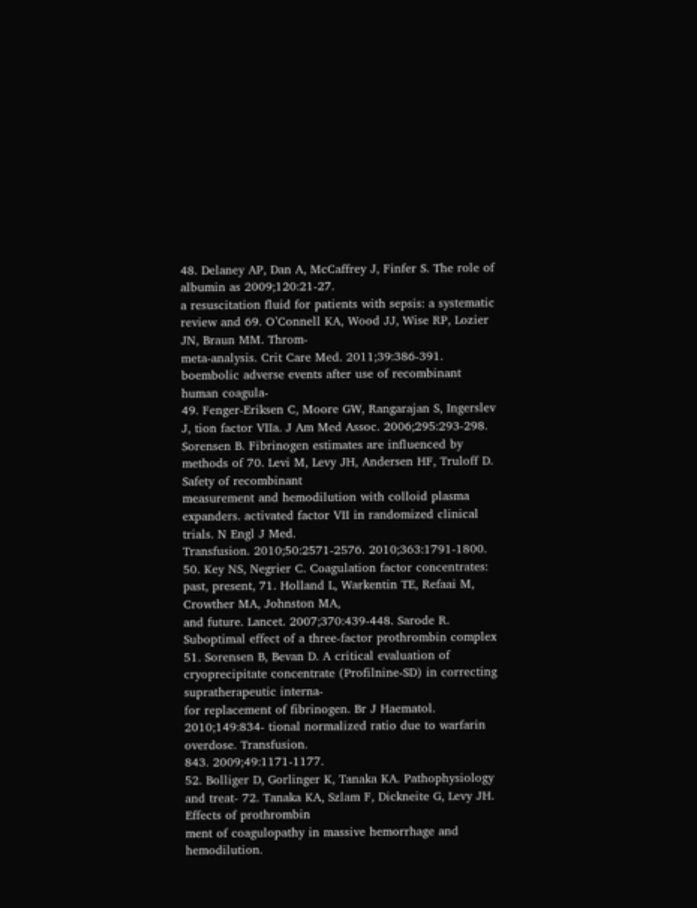48. Delaney AP, Dan A, McCaffrey J, Finfer S. The role of albumin as 2009;120:21-27.
a resuscitation fluid for patients with sepsis: a systematic review and 69. O’Connell KA, Wood JJ, Wise RP, Lozier JN, Braun MM. Throm-
meta-analysis. Crit Care Med. 2011;39:386-391. boembolic adverse events after use of recombinant human coagula-
49. Fenger-Eriksen C, Moore GW, Rangarajan S, Ingerslev J, tion factor VIIa. J Am Med Assoc. 2006;295:293-298.
Sorensen B. Fibrinogen estimates are influenced by methods of 70. Levi M, Levy JH, Andersen HF, Truloff D. Safety of recombinant
measurement and hemodilution with colloid plasma expanders. activated factor VII in randomized clinical trials. N Engl J Med.
Transfusion. 2010;50:2571-2576. 2010;363:1791-1800.
50. Key NS, Negrier C. Coagulation factor concentrates: past, present, 71. Holland L, Warkentin TE, Refaai M, Crowther MA, Johnston MA,
and future. Lancet. 2007;370:439-448. Sarode R. Suboptimal effect of a three-factor prothrombin complex
51. Sorensen B, Bevan D. A critical evaluation of cryoprecipitate concentrate (Profilnine-SD) in correcting supratherapeutic interna-
for replacement of fibrinogen. Br J Haematol. 2010;149:834- tional normalized ratio due to warfarin overdose. Transfusion.
843. 2009;49:1171-1177.
52. Bolliger D, Gorlinger K, Tanaka KA. Pathophysiology and treat- 72. Tanaka KA, Szlam F, Dickneite G, Levy JH. Effects of prothrombin
ment of coagulopathy in massive hemorrhage and hemodilution.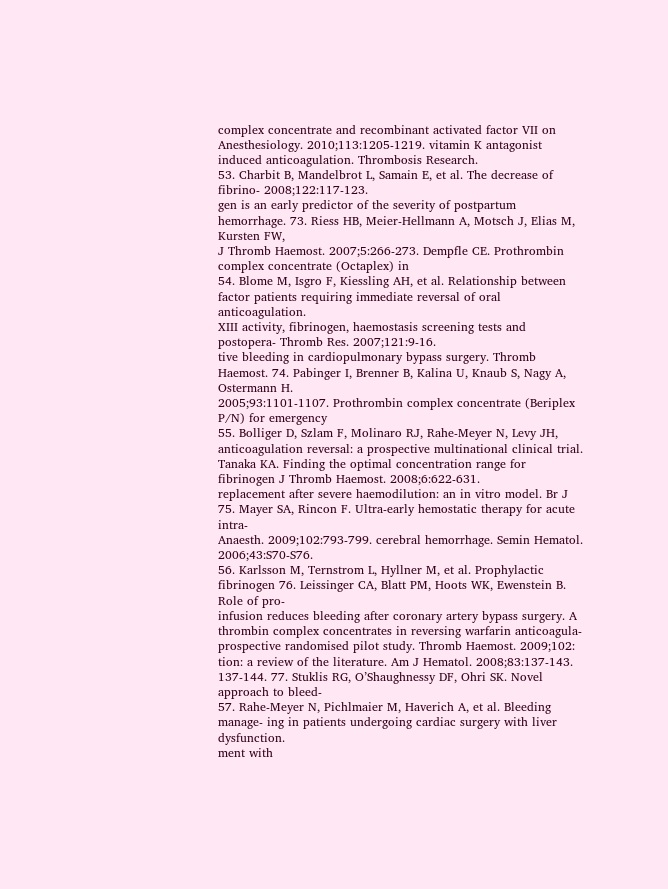complex concentrate and recombinant activated factor VII on
Anesthesiology. 2010;113:1205-1219. vitamin K antagonist induced anticoagulation. Thrombosis Research.
53. Charbit B, Mandelbrot L, Samain E, et al. The decrease of fibrino- 2008;122:117-123.
gen is an early predictor of the severity of postpartum hemorrhage. 73. Riess HB, Meier-Hellmann A, Motsch J, Elias M, Kursten FW,
J Thromb Haemost. 2007;5:266-273. Dempfle CE. Prothrombin complex concentrate (Octaplex) in
54. Blome M, Isgro F, Kiessling AH, et al. Relationship between factor patients requiring immediate reversal of oral anticoagulation.
XIII activity, fibrinogen, haemostasis screening tests and postopera- Thromb Res. 2007;121:9-16.
tive bleeding in cardiopulmonary bypass surgery. Thromb Haemost. 74. Pabinger I, Brenner B, Kalina U, Knaub S, Nagy A, Ostermann H.
2005;93:1101-1107. Prothrombin complex concentrate (Beriplex P/N) for emergency
55. Bolliger D, Szlam F, Molinaro RJ, Rahe-Meyer N, Levy JH, anticoagulation reversal: a prospective multinational clinical trial.
Tanaka KA. Finding the optimal concentration range for fibrinogen J Thromb Haemost. 2008;6:622-631.
replacement after severe haemodilution: an in vitro model. Br J 75. Mayer SA, Rincon F. Ultra-early hemostatic therapy for acute intra-
Anaesth. 2009;102:793-799. cerebral hemorrhage. Semin Hematol. 2006;43:S70-S76.
56. Karlsson M, Ternstrom L, Hyllner M, et al. Prophylactic fibrinogen 76. Leissinger CA, Blatt PM, Hoots WK, Ewenstein B. Role of pro-
infusion reduces bleeding after coronary artery bypass surgery. A thrombin complex concentrates in reversing warfarin anticoagula-
prospective randomised pilot study. Thromb Haemost. 2009;102: tion: a review of the literature. Am J Hematol. 2008;83:137-143.
137-144. 77. Stuklis RG, O’Shaughnessy DF, Ohri SK. Novel approach to bleed-
57. Rahe-Meyer N, Pichlmaier M, Haverich A, et al. Bleeding manage- ing in patients undergoing cardiac surgery with liver dysfunction.
ment with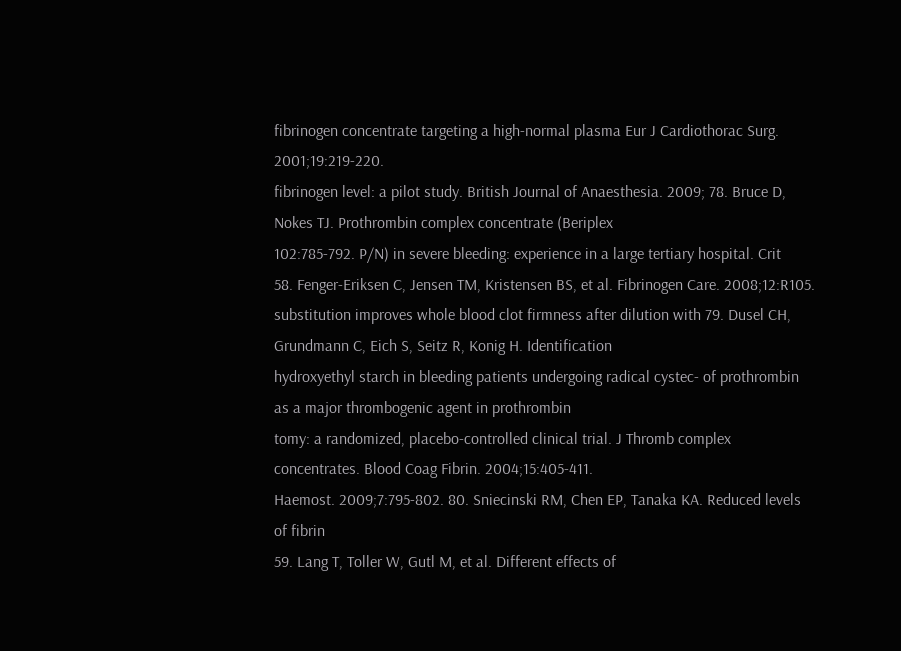fibrinogen concentrate targeting a high-normal plasma Eur J Cardiothorac Surg. 2001;19:219-220.
fibrinogen level: a pilot study. British Journal of Anaesthesia. 2009; 78. Bruce D, Nokes TJ. Prothrombin complex concentrate (Beriplex
102:785-792. P/N) in severe bleeding: experience in a large tertiary hospital. Crit
58. Fenger-Eriksen C, Jensen TM, Kristensen BS, et al. Fibrinogen Care. 2008;12:R105.
substitution improves whole blood clot firmness after dilution with 79. Dusel CH, Grundmann C, Eich S, Seitz R, Konig H. Identification
hydroxyethyl starch in bleeding patients undergoing radical cystec- of prothrombin as a major thrombogenic agent in prothrombin
tomy: a randomized, placebo-controlled clinical trial. J Thromb complex concentrates. Blood Coag Fibrin. 2004;15:405-411.
Haemost. 2009;7:795-802. 80. Sniecinski RM, Chen EP, Tanaka KA. Reduced levels of fibrin
59. Lang T, Toller W, Gutl M, et al. Different effects of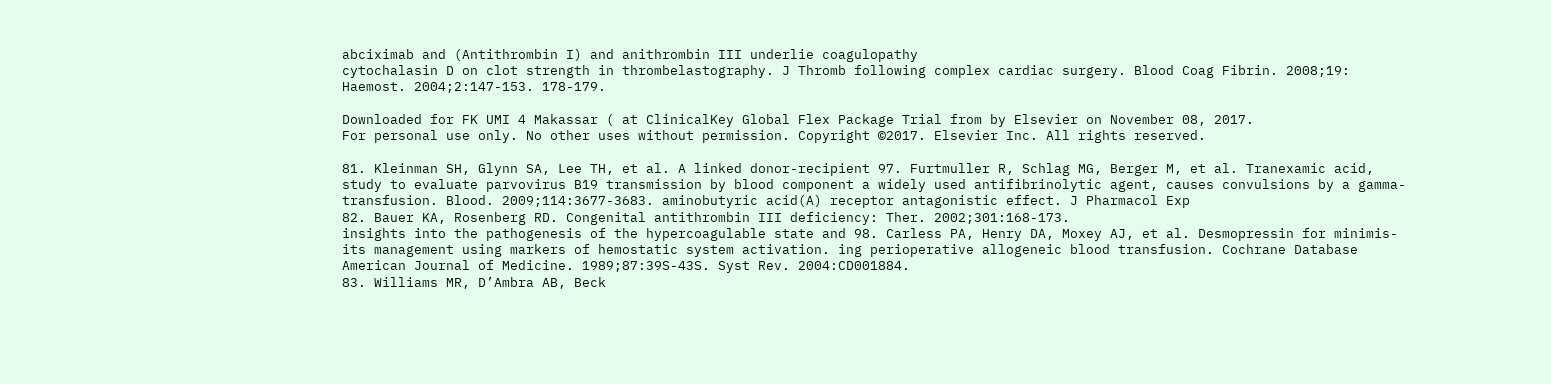abciximab and (Antithrombin I) and anithrombin III underlie coagulopathy
cytochalasin D on clot strength in thrombelastography. J Thromb following complex cardiac surgery. Blood Coag Fibrin. 2008;19:
Haemost. 2004;2:147-153. 178-179.

Downloaded for FK UMI 4 Makassar ( at ClinicalKey Global Flex Package Trial from by Elsevier on November 08, 2017.
For personal use only. No other uses without permission. Copyright ©2017. Elsevier Inc. All rights reserved.

81. Kleinman SH, Glynn SA, Lee TH, et al. A linked donor-recipient 97. Furtmuller R, Schlag MG, Berger M, et al. Tranexamic acid,
study to evaluate parvovirus B19 transmission by blood component a widely used antifibrinolytic agent, causes convulsions by a gamma-
transfusion. Blood. 2009;114:3677-3683. aminobutyric acid(A) receptor antagonistic effect. J Pharmacol Exp
82. Bauer KA, Rosenberg RD. Congenital antithrombin III deficiency: Ther. 2002;301:168-173.
insights into the pathogenesis of the hypercoagulable state and 98. Carless PA, Henry DA, Moxey AJ, et al. Desmopressin for minimis-
its management using markers of hemostatic system activation. ing perioperative allogeneic blood transfusion. Cochrane Database
American Journal of Medicine. 1989;87:39S-43S. Syst Rev. 2004:CD001884.
83. Williams MR, D’Ambra AB, Beck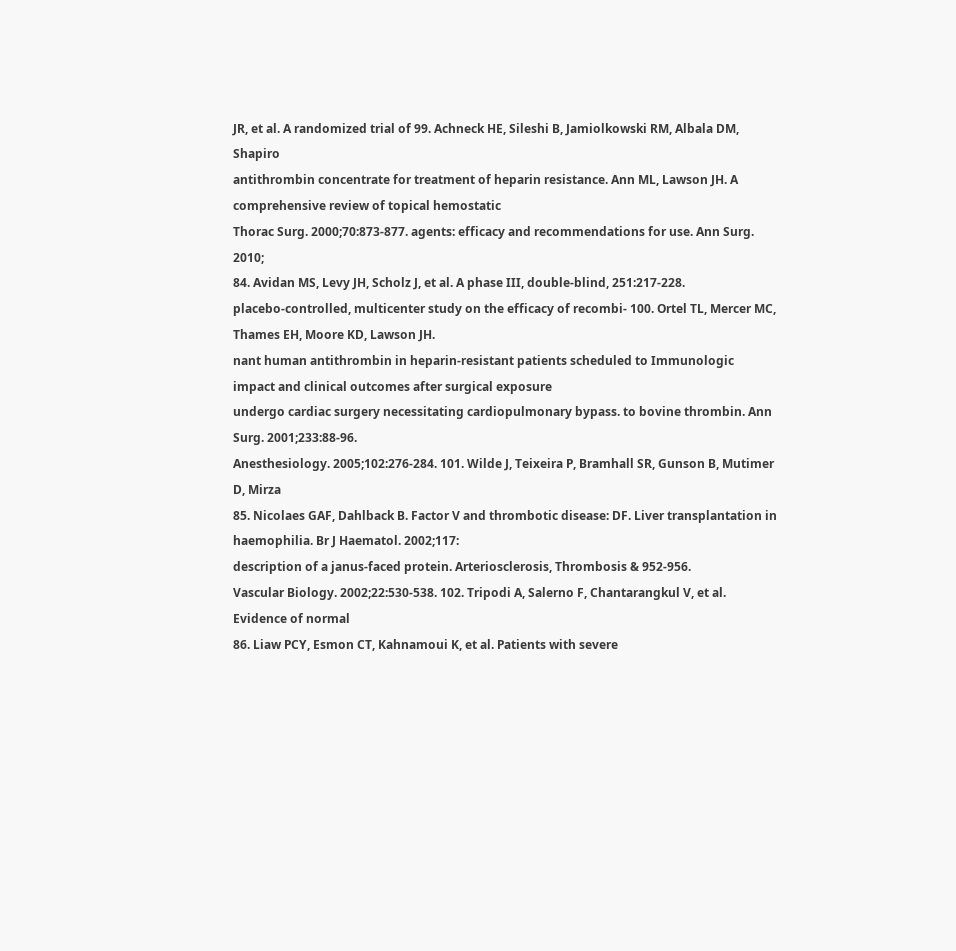JR, et al. A randomized trial of 99. Achneck HE, Sileshi B, Jamiolkowski RM, Albala DM, Shapiro
antithrombin concentrate for treatment of heparin resistance. Ann ML, Lawson JH. A comprehensive review of topical hemostatic
Thorac Surg. 2000;70:873-877. agents: efficacy and recommendations for use. Ann Surg. 2010;
84. Avidan MS, Levy JH, Scholz J, et al. A phase III, double-blind, 251:217-228.
placebo-controlled, multicenter study on the efficacy of recombi- 100. Ortel TL, Mercer MC, Thames EH, Moore KD, Lawson JH.
nant human antithrombin in heparin-resistant patients scheduled to Immunologic impact and clinical outcomes after surgical exposure
undergo cardiac surgery necessitating cardiopulmonary bypass. to bovine thrombin. Ann Surg. 2001;233:88-96.
Anesthesiology. 2005;102:276-284. 101. Wilde J, Teixeira P, Bramhall SR, Gunson B, Mutimer D, Mirza
85. Nicolaes GAF, Dahlback B. Factor V and thrombotic disease: DF. Liver transplantation in haemophilia. Br J Haematol. 2002;117:
description of a janus-faced protein. Arteriosclerosis, Thrombosis & 952-956.
Vascular Biology. 2002;22:530-538. 102. Tripodi A, Salerno F, Chantarangkul V, et al. Evidence of normal
86. Liaw PCY, Esmon CT, Kahnamoui K, et al. Patients with severe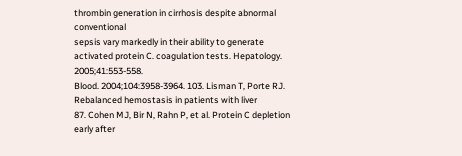thrombin generation in cirrhosis despite abnormal conventional
sepsis vary markedly in their ability to generate activated protein C. coagulation tests. Hepatology. 2005;41:553-558.
Blood. 2004;104:3958-3964. 103. Lisman T, Porte RJ. Rebalanced hemostasis in patients with liver
87. Cohen MJ, Bir N, Rahn P, et al. Protein C depletion early after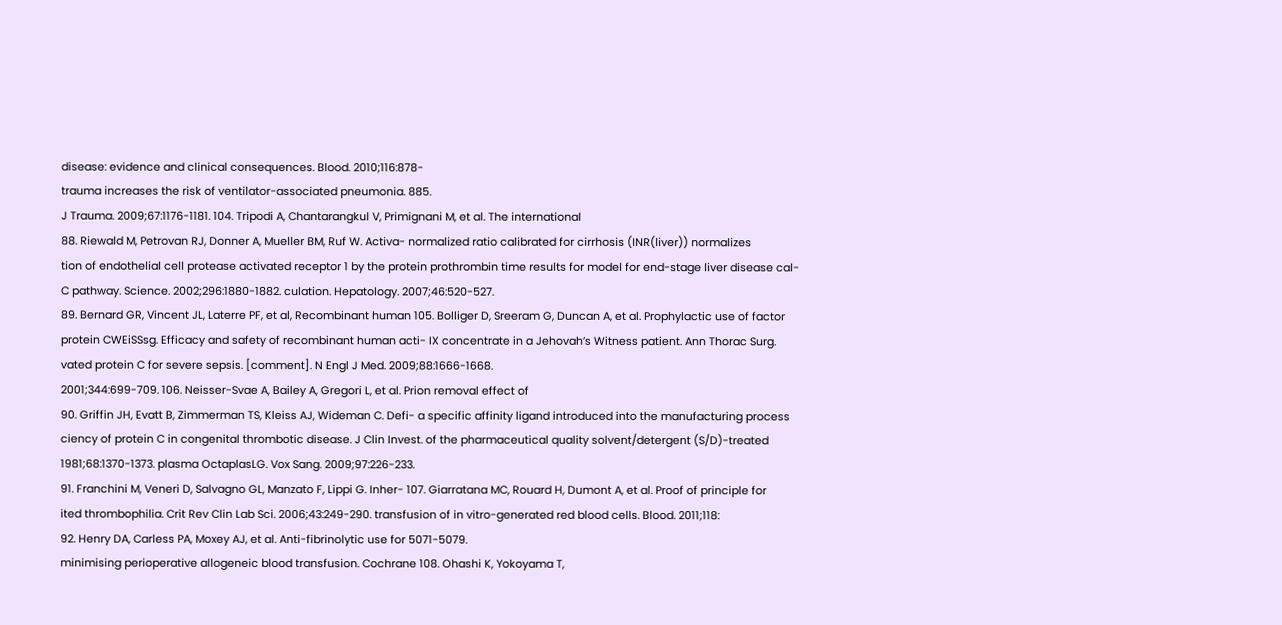disease: evidence and clinical consequences. Blood. 2010;116:878-
trauma increases the risk of ventilator-associated pneumonia. 885.
J Trauma. 2009;67:1176-1181. 104. Tripodi A, Chantarangkul V, Primignani M, et al. The international
88. Riewald M, Petrovan RJ, Donner A, Mueller BM, Ruf W. Activa- normalized ratio calibrated for cirrhosis (INR(liver)) normalizes
tion of endothelial cell protease activated receptor 1 by the protein prothrombin time results for model for end-stage liver disease cal-
C pathway. Science. 2002;296:1880-1882. culation. Hepatology. 2007;46:520-527.
89. Bernard GR, Vincent JL, Laterre PF, et al, Recombinant human 105. Bolliger D, Sreeram G, Duncan A, et al. Prophylactic use of factor
protein CWEiSSsg. Efficacy and safety of recombinant human acti- IX concentrate in a Jehovah’s Witness patient. Ann Thorac Surg.
vated protein C for severe sepsis. [comment]. N Engl J Med. 2009;88:1666-1668.
2001;344:699-709. 106. Neisser-Svae A, Bailey A, Gregori L, et al. Prion removal effect of
90. Griffin JH, Evatt B, Zimmerman TS, Kleiss AJ, Wideman C. Defi- a specific affinity ligand introduced into the manufacturing process
ciency of protein C in congenital thrombotic disease. J Clin Invest. of the pharmaceutical quality solvent/detergent (S/D)-treated
1981;68:1370-1373. plasma OctaplasLG. Vox Sang. 2009;97:226-233.
91. Franchini M, Veneri D, Salvagno GL, Manzato F, Lippi G. Inher- 107. Giarratana MC, Rouard H, Dumont A, et al. Proof of principle for
ited thrombophilia. Crit Rev Clin Lab Sci. 2006;43:249-290. transfusion of in vitro-generated red blood cells. Blood. 2011;118:
92. Henry DA, Carless PA, Moxey AJ, et al. Anti-fibrinolytic use for 5071-5079.
minimising perioperative allogeneic blood transfusion. Cochrane 108. Ohashi K, Yokoyama T,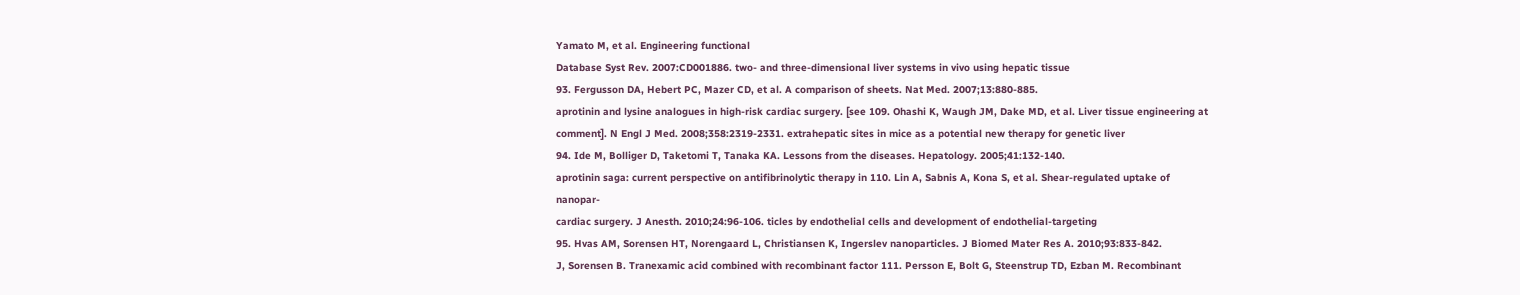Yamato M, et al. Engineering functional
Database Syst Rev. 2007:CD001886. two- and three-dimensional liver systems in vivo using hepatic tissue
93. Fergusson DA, Hebert PC, Mazer CD, et al. A comparison of sheets. Nat Med. 2007;13:880-885.
aprotinin and lysine analogues in high-risk cardiac surgery. [see 109. Ohashi K, Waugh JM, Dake MD, et al. Liver tissue engineering at
comment]. N Engl J Med. 2008;358:2319-2331. extrahepatic sites in mice as a potential new therapy for genetic liver
94. Ide M, Bolliger D, Taketomi T, Tanaka KA. Lessons from the diseases. Hepatology. 2005;41:132-140.
aprotinin saga: current perspective on antifibrinolytic therapy in 110. Lin A, Sabnis A, Kona S, et al. Shear-regulated uptake of nanopar-
cardiac surgery. J Anesth. 2010;24:96-106. ticles by endothelial cells and development of endothelial-targeting
95. Hvas AM, Sorensen HT, Norengaard L, Christiansen K, Ingerslev nanoparticles. J Biomed Mater Res A. 2010;93:833-842.
J, Sorensen B. Tranexamic acid combined with recombinant factor 111. Persson E, Bolt G, Steenstrup TD, Ezban M. Recombinant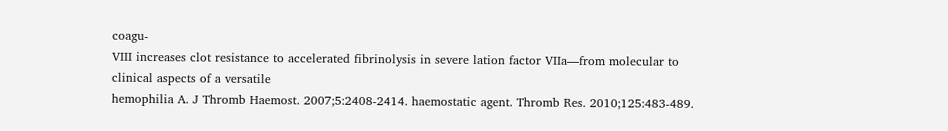coagu-
VIII increases clot resistance to accelerated fibrinolysis in severe lation factor VIIa—from molecular to clinical aspects of a versatile
hemophilia A. J Thromb Haemost. 2007;5:2408-2414. haemostatic agent. Thromb Res. 2010;125:483-489.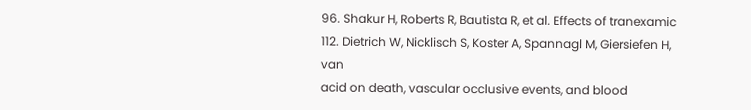96. Shakur H, Roberts R, Bautista R, et al. Effects of tranexamic 112. Dietrich W, Nicklisch S, Koster A, Spannagl M, Giersiefen H, van
acid on death, vascular occlusive events, and blood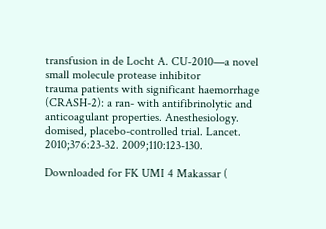transfusion in de Locht A. CU-2010—a novel small molecule protease inhibitor
trauma patients with significant haemorrhage (CRASH-2): a ran- with antifibrinolytic and anticoagulant properties. Anesthesiology.
domised, placebo-controlled trial. Lancet. 2010;376:23-32. 2009;110:123-130.

Downloaded for FK UMI 4 Makassar (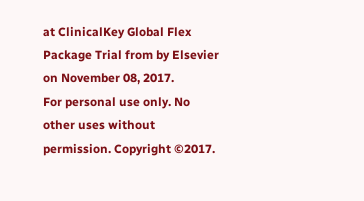at ClinicalKey Global Flex Package Trial from by Elsevier on November 08, 2017.
For personal use only. No other uses without permission. Copyright ©2017.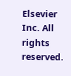Elsevier Inc. All rights reserved.